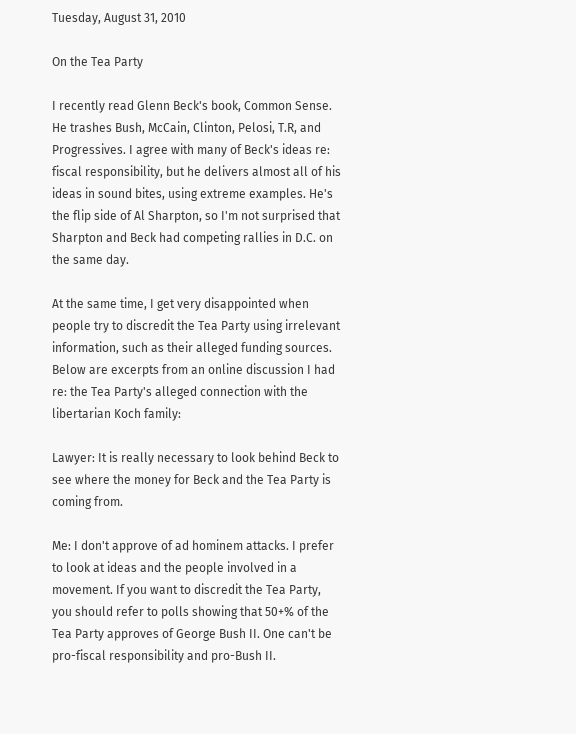Tuesday, August 31, 2010

On the Tea Party

I recently read Glenn Beck's book, Common Sense. He trashes Bush, McCain, Clinton, Pelosi, T.R, and Progressives. I agree with many of Beck's ideas re: fiscal responsibility, but he delivers almost all of his ideas in sound bites, using extreme examples. He's the flip side of Al Sharpton, so I'm not surprised that Sharpton and Beck had competing rallies in D.C. on the same day.

At the same time, I get very disappointed when people try to discredit the Tea Party using irrelevant information, such as their alleged funding sources. Below are excerpts from an online discussion I had re: the Tea Party's alleged connection with the libertarian Koch family:

Lawyer: It is really necessary to look behind Beck to see where the money for Beck and the Tea Party is coming from.

Me: I don't approve of ad hominem attacks. I prefer to look at ideas and the people involved in a movement. If you want to discredit the Tea Party, you should refer to polls showing that 50+% of the Tea Party approves of George Bush II. One can't be pro-fiscal responsibility and pro-Bush II.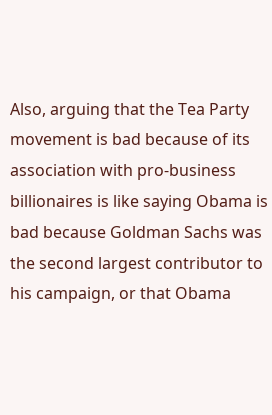Also, arguing that the Tea Party movement is bad because of its association with pro-business billionaires is like saying Obama is bad because Goldman Sachs was the second largest contributor to his campaign, or that Obama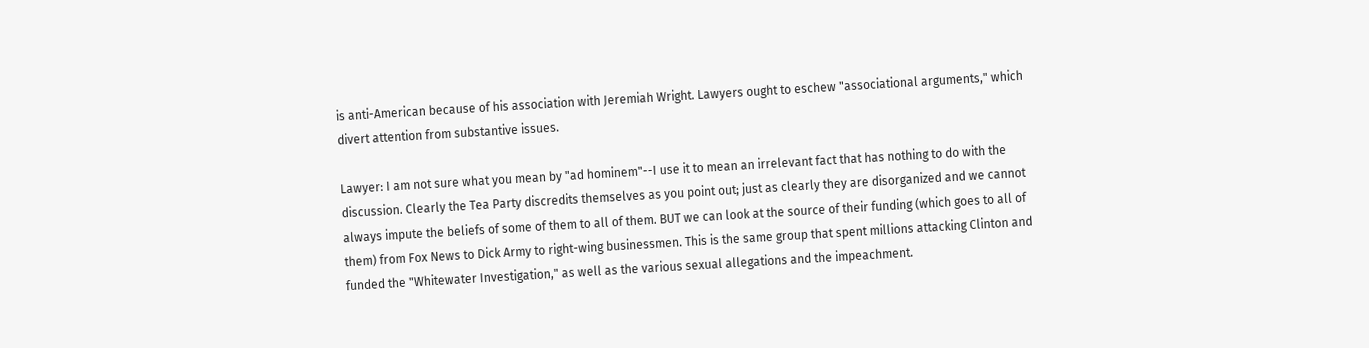is anti-American because of his association with Jeremiah Wright. Lawyers ought to eschew "associational arguments," which divert attention from substantive issues.

Lawyer: I am not sure what you mean by "ad hominem"--I use it to mean an irrelevant fact that has nothing to do with the discussion. Clearly the Tea Party discredits themselves as you point out; just as clearly they are disorganized and we cannot always impute the beliefs of some of them to all of them. BUT we can look at the source of their funding (which goes to all of them) from Fox News to Dick Army to right-wing businessmen. This is the same group that spent millions attacking Clinton and funded the "Whitewater Investigation," as well as the various sexual allegations and the impeachment.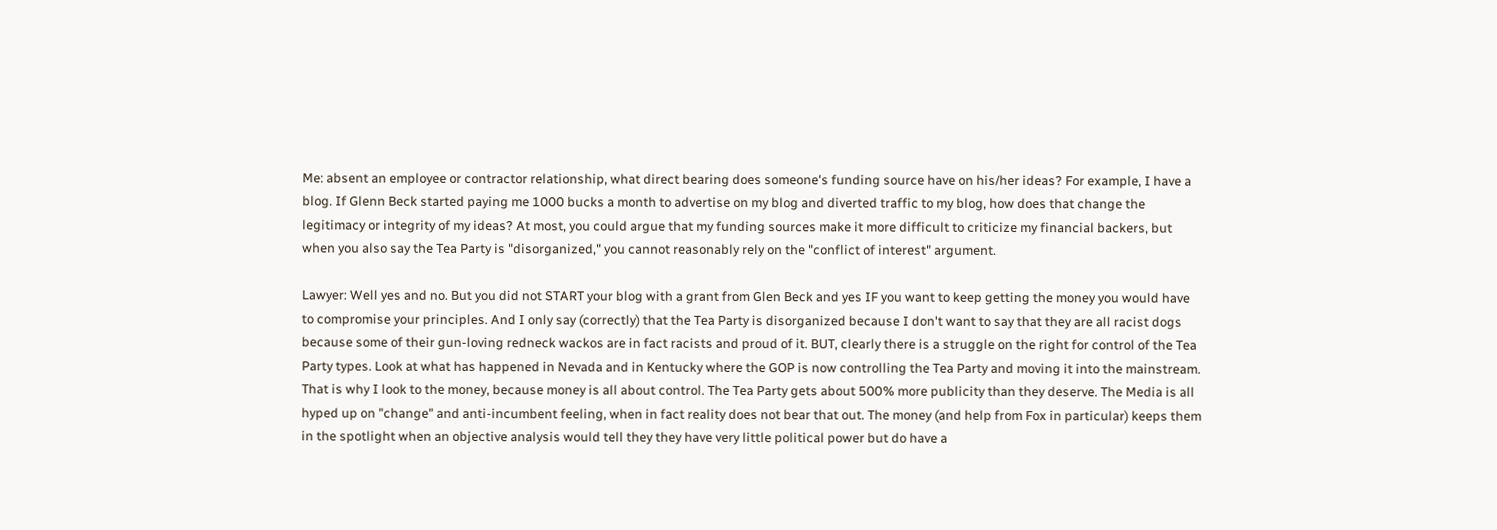Me: absent an employee or contractor relationship, what direct bearing does someone's funding source have on his/her ideas? For example, I have a blog. If Glenn Beck started paying me 1000 bucks a month to advertise on my blog and diverted traffic to my blog, how does that change the legitimacy or integrity of my ideas? At most, you could argue that my funding sources make it more difficult to criticize my financial backers, but when you also say the Tea Party is "disorganized," you cannot reasonably rely on the "conflict of interest" argument.

Lawyer: Well yes and no. But you did not START your blog with a grant from Glen Beck and yes IF you want to keep getting the money you would have to compromise your principles. And I only say (correctly) that the Tea Party is disorganized because I don't want to say that they are all racist dogs because some of their gun-loving redneck wackos are in fact racists and proud of it. BUT, clearly there is a struggle on the right for control of the Tea Party types. Look at what has happened in Nevada and in Kentucky where the GOP is now controlling the Tea Party and moving it into the mainstream. That is why I look to the money, because money is all about control. The Tea Party gets about 500% more publicity than they deserve. The Media is all hyped up on "change" and anti-incumbent feeling, when in fact reality does not bear that out. The money (and help from Fox in particular) keeps them in the spotlight when an objective analysis would tell they they have very little political power but do have a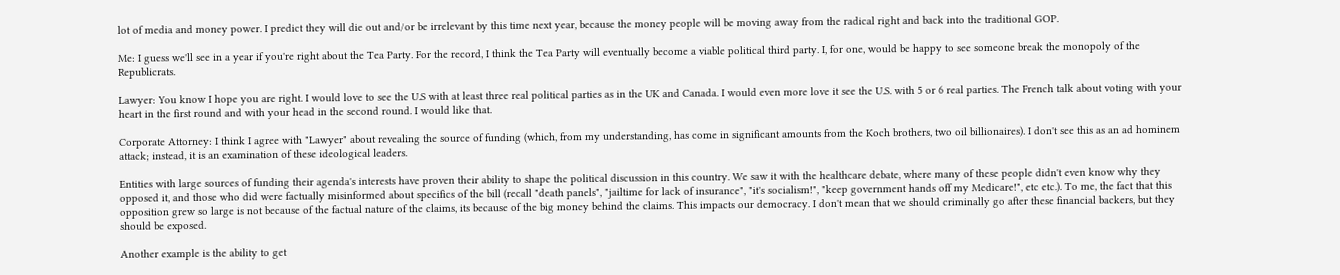lot of media and money power. I predict they will die out and/or be irrelevant by this time next year, because the money people will be moving away from the radical right and back into the traditional GOP.

Me: I guess we'll see in a year if you're right about the Tea Party. For the record, I think the Tea Party will eventually become a viable political third party. I, for one, would be happy to see someone break the monopoly of the Republicrats.

Lawyer: You know I hope you are right. I would love to see the U.S with at least three real political parties as in the UK and Canada. I would even more love it see the U.S. with 5 or 6 real parties. The French talk about voting with your heart in the first round and with your head in the second round. I would like that.

Corporate Attorney: I think I agree with "Lawyer" about revealing the source of funding (which, from my understanding, has come in significant amounts from the Koch brothers, two oil billionaires). I don't see this as an ad hominem attack; instead, it is an examination of these ideological leaders.

Entities with large sources of funding their agenda's interests have proven their ability to shape the political discussion in this country. We saw it with the healthcare debate, where many of these people didn't even know why they opposed it, and those who did were factually misinformed about specifics of the bill (recall "death panels", "jailtime for lack of insurance", "it's socialism!", "keep government hands off my Medicare!", etc etc.). To me, the fact that this opposition grew so large is not because of the factual nature of the claims, its because of the big money behind the claims. This impacts our democracy. I don't mean that we should criminally go after these financial backers, but they should be exposed.

Another example is the ability to get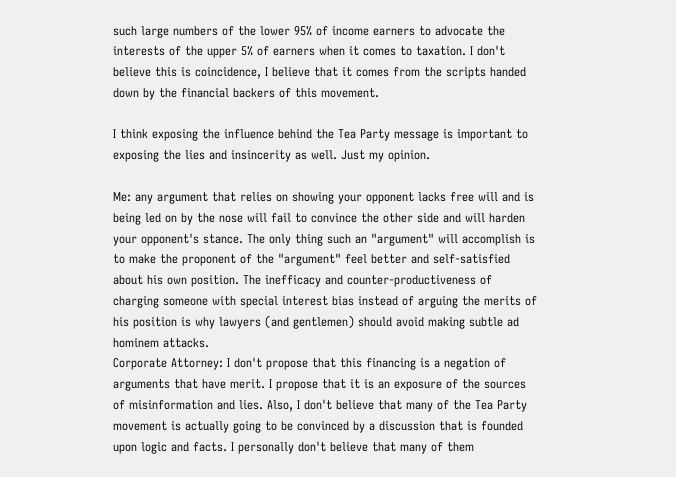such large numbers of the lower 95% of income earners to advocate the interests of the upper 5% of earners when it comes to taxation. I don't believe this is coincidence, I believe that it comes from the scripts handed down by the financial backers of this movement.

I think exposing the influence behind the Tea Party message is important to exposing the lies and insincerity as well. Just my opinion.

Me: any argument that relies on showing your opponent lacks free will and is being led on by the nose will fail to convince the other side and will harden your opponent's stance. The only thing such an "argument" will accomplish is to make the proponent of the "argument" feel better and self-satisfied about his own position. The inefficacy and counter-productiveness of charging someone with special interest bias instead of arguing the merits of his position is why lawyers (and gentlemen) should avoid making subtle ad hominem attacks.
Corporate Attorney: I don't propose that this financing is a negation of arguments that have merit. I propose that it is an exposure of the sources of misinformation and lies. Also, I don't believe that many of the Tea Party movement is actually going to be convinced by a discussion that is founded upon logic and facts. I personally don't believe that many of them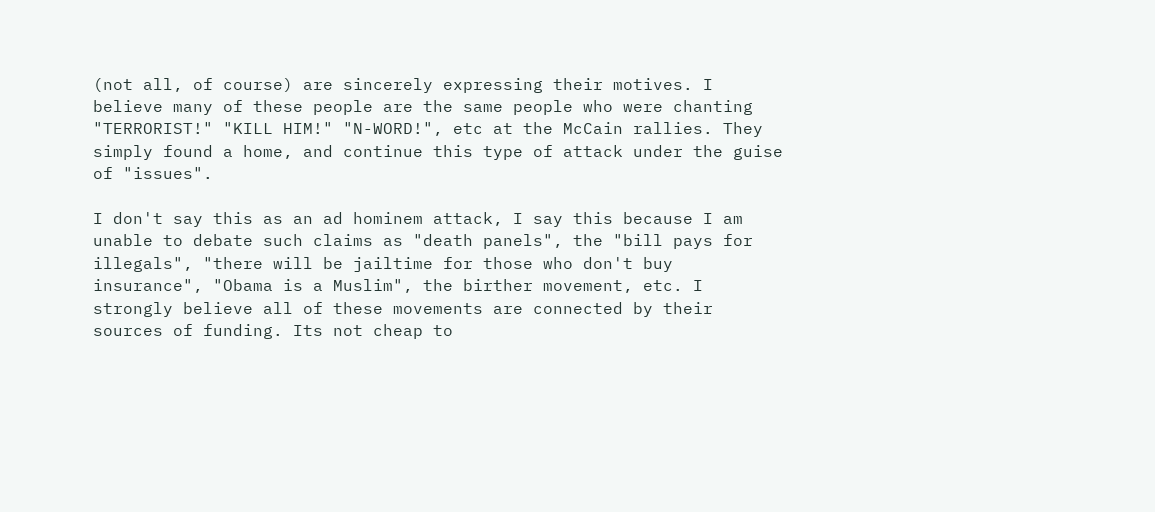(not all, of course) are sincerely expressing their motives. I believe many of these people are the same people who were chanting "TERRORIST!" "KILL HIM!" "N-WORD!", etc at the McCain rallies. They simply found a home, and continue this type of attack under the guise of "issues".

I don't say this as an ad hominem attack, I say this because I am unable to debate such claims as "death panels", the "bill pays for illegals", "there will be jailtime for those who don't buy insurance", "Obama is a Muslim", the birther movement, etc. I strongly believe all of these movements are connected by their sources of funding. Its not cheap to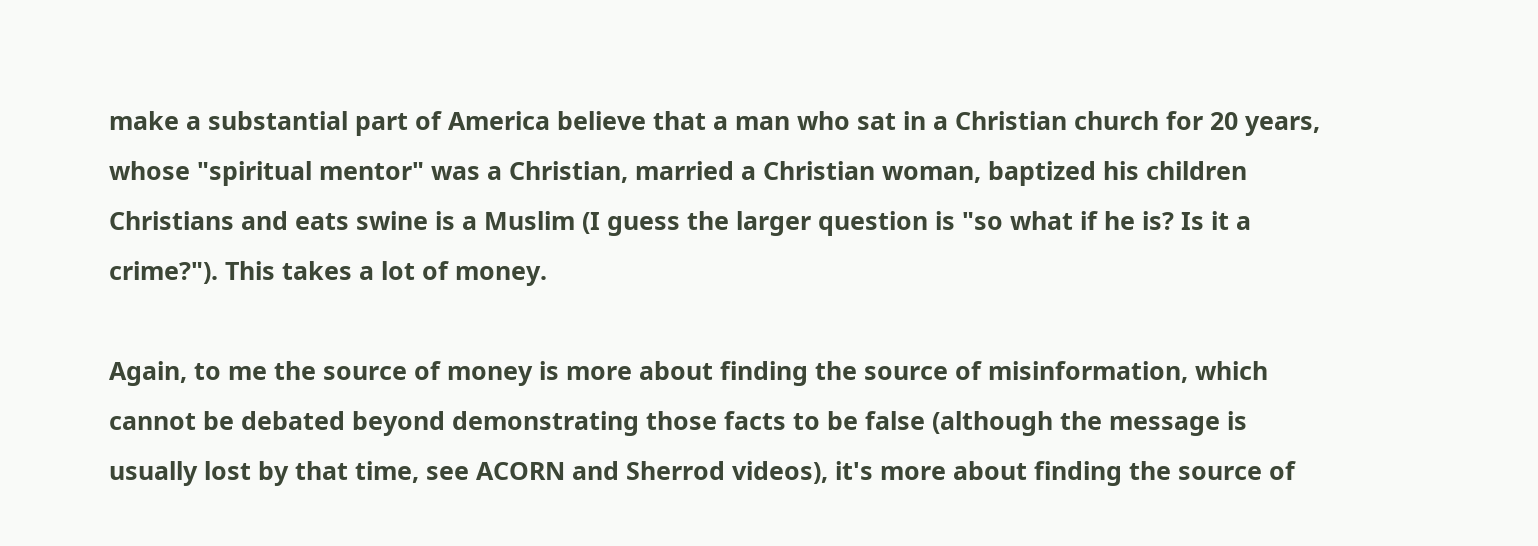make a substantial part of America believe that a man who sat in a Christian church for 20 years, whose "spiritual mentor" was a Christian, married a Christian woman, baptized his children Christians and eats swine is a Muslim (I guess the larger question is "so what if he is? Is it a crime?"). This takes a lot of money.

Again, to me the source of money is more about finding the source of misinformation, which cannot be debated beyond demonstrating those facts to be false (although the message is usually lost by that time, see ACORN and Sherrod videos), it's more about finding the source of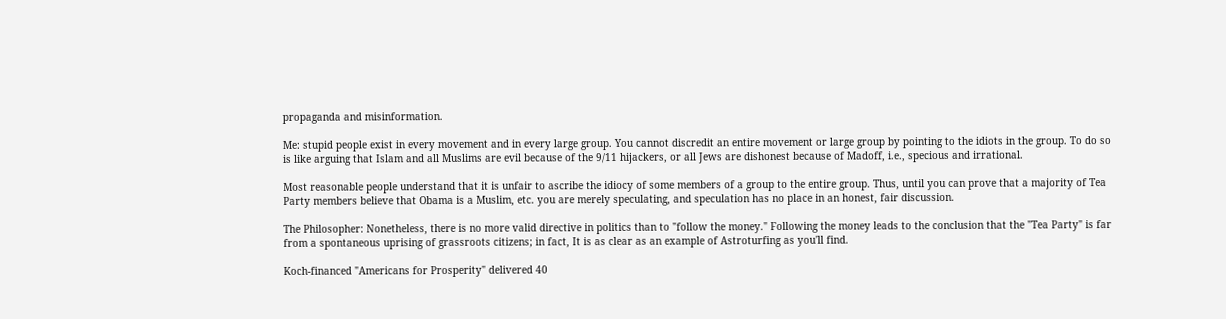propaganda and misinformation.

Me: stupid people exist in every movement and in every large group. You cannot discredit an entire movement or large group by pointing to the idiots in the group. To do so is like arguing that Islam and all Muslims are evil because of the 9/11 hijackers, or all Jews are dishonest because of Madoff, i.e., specious and irrational.

Most reasonable people understand that it is unfair to ascribe the idiocy of some members of a group to the entire group. Thus, until you can prove that a majority of Tea Party members believe that Obama is a Muslim, etc. you are merely speculating, and speculation has no place in an honest, fair discussion.

The Philosopher: Nonetheless, there is no more valid directive in politics than to "follow the money." Following the money leads to the conclusion that the "Tea Party" is far from a spontaneous uprising of grassroots citizens; in fact, It is as clear as an example of Astroturfing as you'll find.

Koch-financed "Americans for Prosperity" delivered 40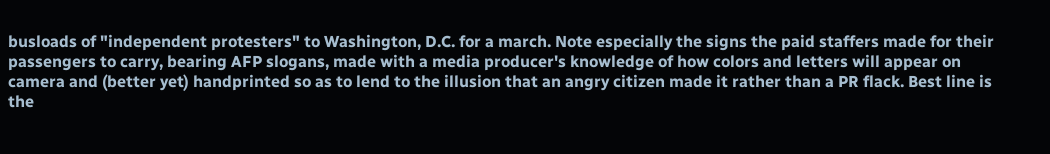busloads of "independent protesters" to Washington, D.C. for a march. Note especially the signs the paid staffers made for their passengers to carry, bearing AFP slogans, made with a media producer's knowledge of how colors and letters will appear on camera and (better yet) handprinted so as to lend to the illusion that an angry citizen made it rather than a PR flack. Best line is the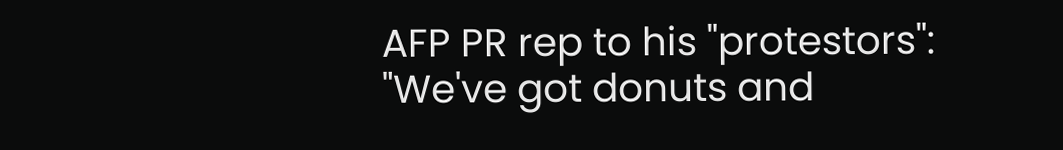AFP PR rep to his "protestors": "We've got donuts and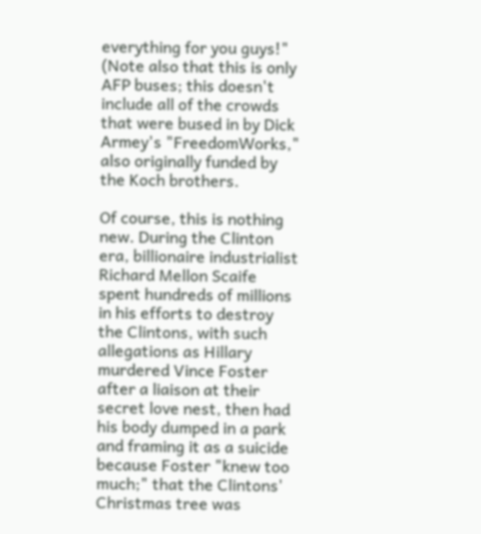everything for you guys!" (Note also that this is only AFP buses; this doesn't include all of the crowds that were bused in by Dick Armey's "FreedomWorks," also originally funded by the Koch brothers.

Of course, this is nothing new. During the Clinton era, billionaire industrialist Richard Mellon Scaife spent hundreds of millions in his efforts to destroy the Clintons, with such allegations as Hillary murdered Vince Foster after a liaison at their secret love nest, then had his body dumped in a park and framing it as a suicide because Foster "knew too much;" that the Clintons' Christmas tree was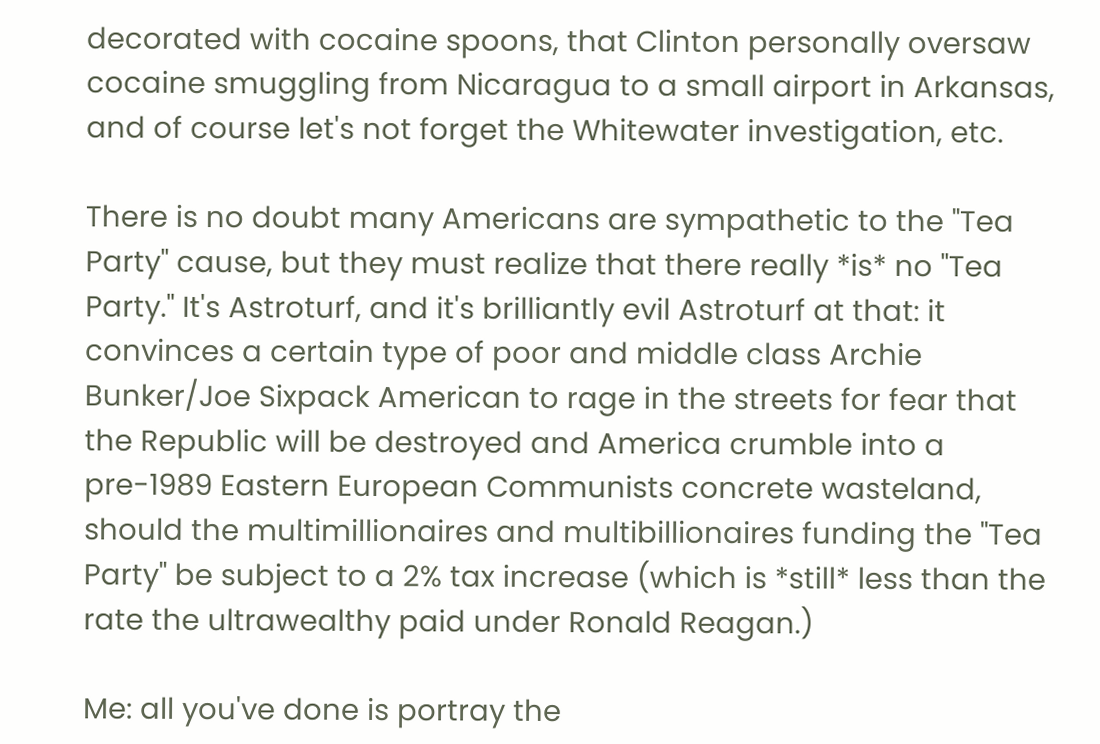decorated with cocaine spoons, that Clinton personally oversaw cocaine smuggling from Nicaragua to a small airport in Arkansas, and of course let's not forget the Whitewater investigation, etc.

There is no doubt many Americans are sympathetic to the "Tea Party" cause, but they must realize that there really *is* no "Tea Party." It's Astroturf, and it's brilliantly evil Astroturf at that: it convinces a certain type of poor and middle class Archie Bunker/Joe Sixpack American to rage in the streets for fear that the Republic will be destroyed and America crumble into a pre-1989 Eastern European Communists concrete wasteland, should the multimillionaires and multibillionaires funding the "Tea Party" be subject to a 2% tax increase (which is *still* less than the rate the ultrawealthy paid under Ronald Reagan.)

Me: all you've done is portray the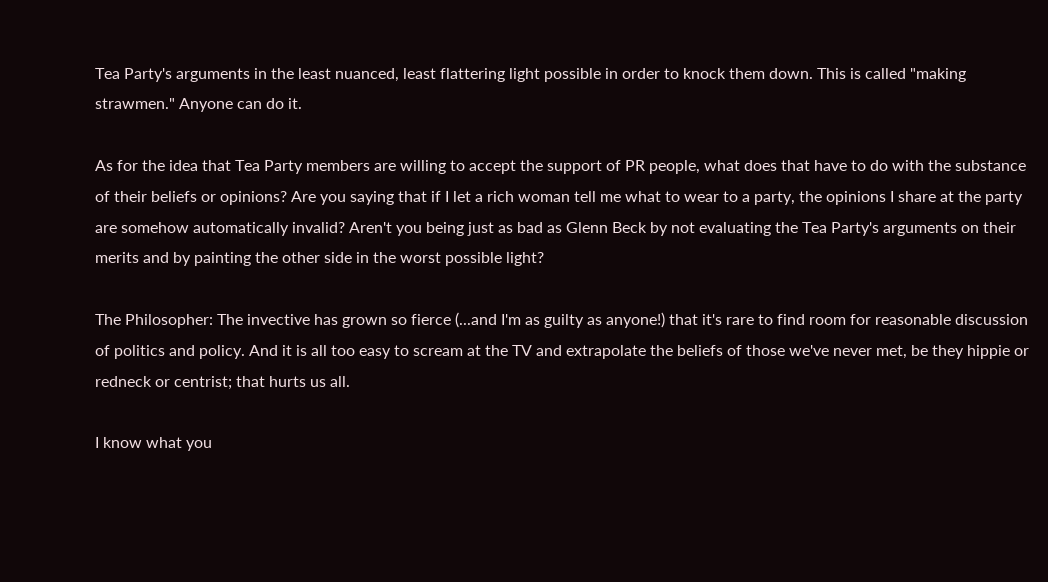Tea Party's arguments in the least nuanced, least flattering light possible in order to knock them down. This is called "making strawmen." Anyone can do it.

As for the idea that Tea Party members are willing to accept the support of PR people, what does that have to do with the substance of their beliefs or opinions? Are you saying that if I let a rich woman tell me what to wear to a party, the opinions I share at the party are somehow automatically invalid? Aren't you being just as bad as Glenn Beck by not evaluating the Tea Party's arguments on their merits and by painting the other side in the worst possible light?

The Philosopher: The invective has grown so fierce (...and I'm as guilty as anyone!) that it's rare to find room for reasonable discussion of politics and policy. And it is all too easy to scream at the TV and extrapolate the beliefs of those we've never met, be they hippie or redneck or centrist; that hurts us all.

I know what you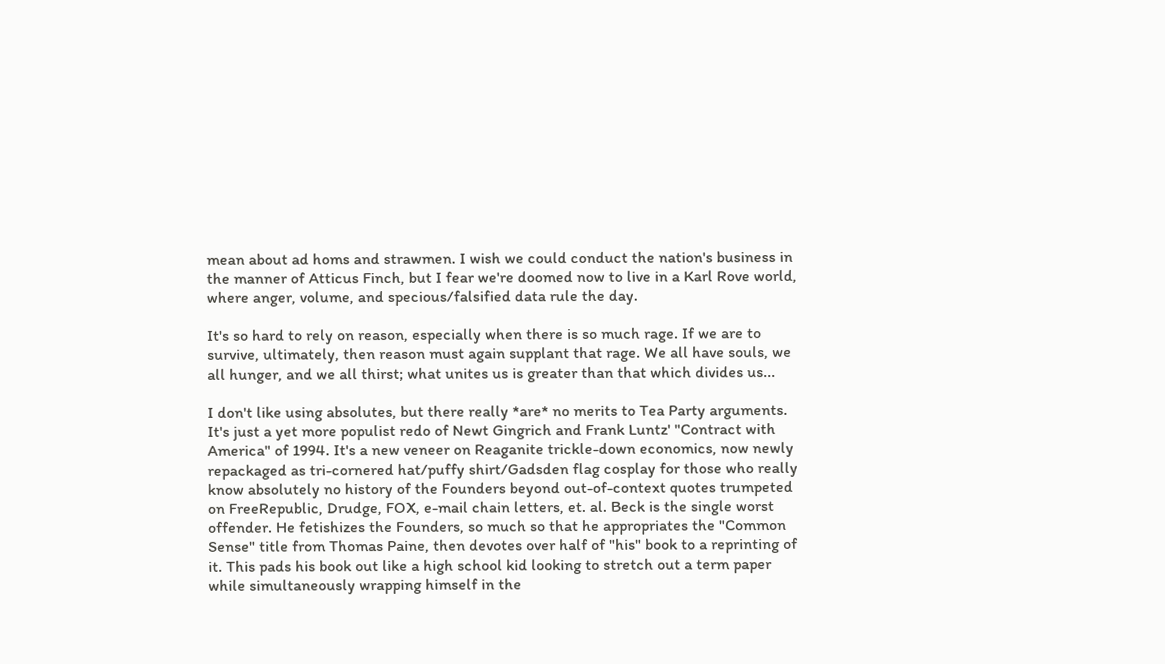mean about ad homs and strawmen. I wish we could conduct the nation's business in the manner of Atticus Finch, but I fear we're doomed now to live in a Karl Rove world, where anger, volume, and specious/falsified data rule the day.

It's so hard to rely on reason, especially when there is so much rage. If we are to survive, ultimately, then reason must again supplant that rage. We all have souls, we all hunger, and we all thirst; what unites us is greater than that which divides us...

I don't like using absolutes, but there really *are* no merits to Tea Party arguments. It's just a yet more populist redo of Newt Gingrich and Frank Luntz' "Contract with America" of 1994. It's a new veneer on Reaganite trickle-down economics, now newly repackaged as tri-cornered hat/puffy shirt/Gadsden flag cosplay for those who really know absolutely no history of the Founders beyond out-of-context quotes trumpeted on FreeRepublic, Drudge, FOX, e-mail chain letters, et. al. Beck is the single worst offender. He fetishizes the Founders, so much so that he appropriates the "Common Sense" title from Thomas Paine, then devotes over half of "his" book to a reprinting of it. This pads his book out like a high school kid looking to stretch out a term paper while simultaneously wrapping himself in the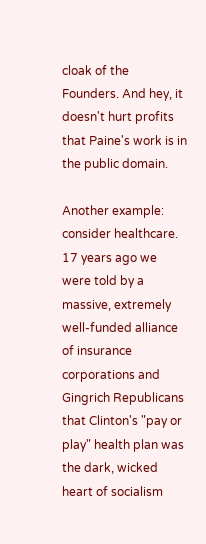cloak of the Founders. And hey, it doesn't hurt profits that Paine's work is in the public domain.

Another example: consider healthcare. 17 years ago we were told by a massive, extremely well-funded alliance of insurance corporations and Gingrich Republicans that Clinton's "pay or play" health plan was the dark, wicked heart of socialism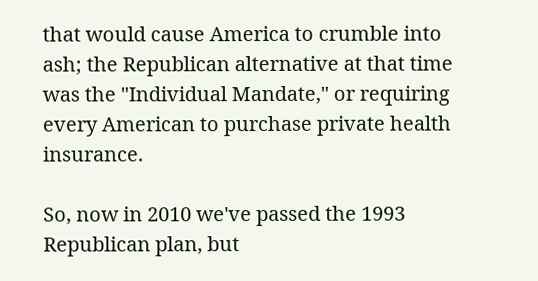that would cause America to crumble into ash; the Republican alternative at that time was the "Individual Mandate," or requiring every American to purchase private health insurance.

So, now in 2010 we've passed the 1993 Republican plan, but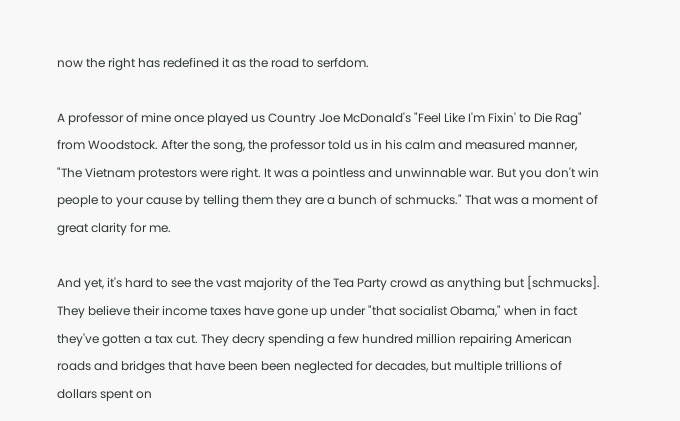now the right has redefined it as the road to serfdom.

A professor of mine once played us Country Joe McDonald's "Feel Like I'm Fixin' to Die Rag" from Woodstock. After the song, the professor told us in his calm and measured manner, "The Vietnam protestors were right. It was a pointless and unwinnable war. But you don't win people to your cause by telling them they are a bunch of schmucks." That was a moment of great clarity for me.

And yet, it's hard to see the vast majority of the Tea Party crowd as anything but [schmucks]. They believe their income taxes have gone up under "that socialist Obama," when in fact they've gotten a tax cut. They decry spending a few hundred million repairing American roads and bridges that have been been neglected for decades, but multiple trillions of dollars spent on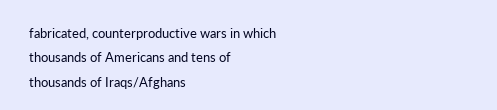fabricated, counterproductive wars in which thousands of Americans and tens of thousands of Iraqs/Afghans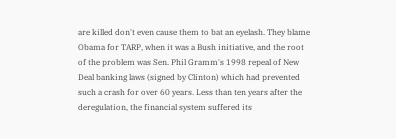are killed don't even cause them to bat an eyelash. They blame Obama for TARP, when it was a Bush initiative, and the root of the problem was Sen. Phil Gramm's 1998 repeal of New Deal banking laws (signed by Clinton) which had prevented such a crash for over 60 years. Less than ten years after the deregulation, the financial system suffered its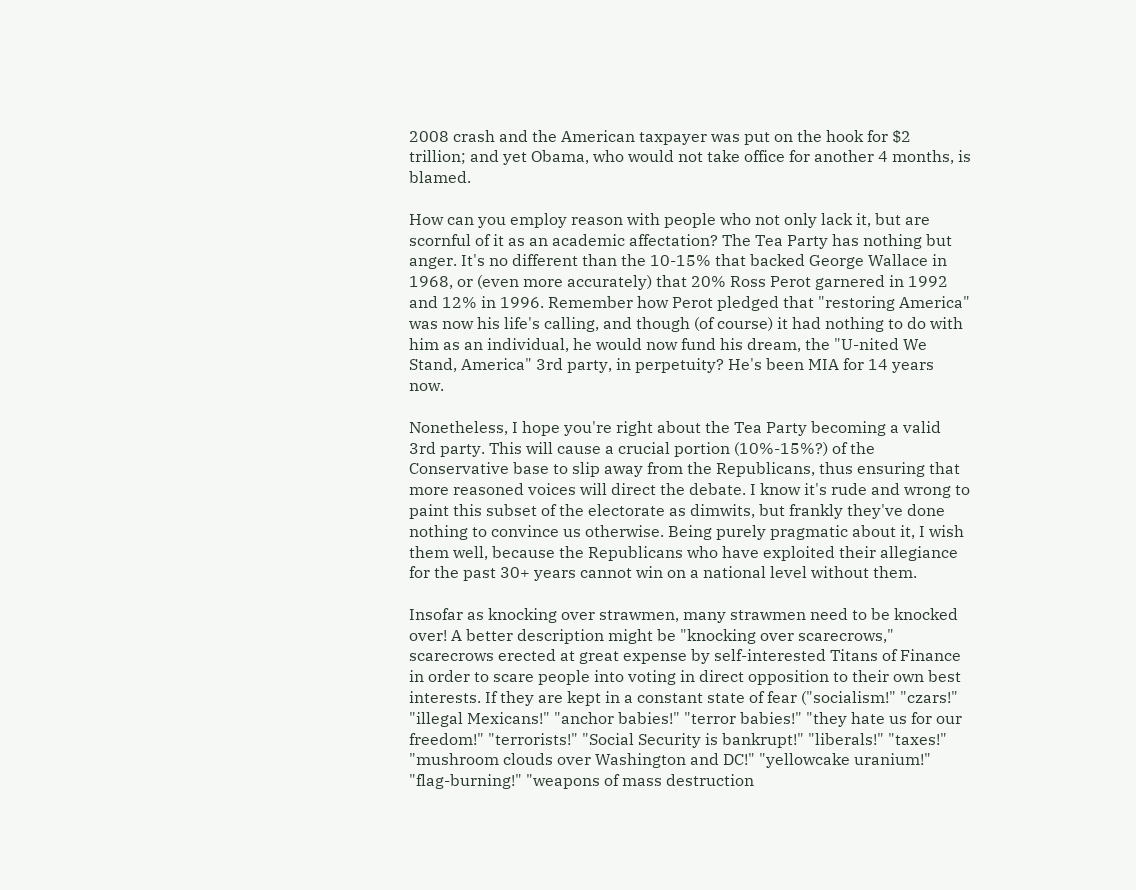2008 crash and the American taxpayer was put on the hook for $2 trillion; and yet Obama, who would not take office for another 4 months, is blamed.

How can you employ reason with people who not only lack it, but are scornful of it as an academic affectation? The Tea Party has nothing but anger. It's no different than the 10-15% that backed George Wallace in 1968, or (even more accurately) that 20% Ross Perot garnered in 1992 and 12% in 1996. Remember how Perot pledged that "restoring America" was now his life's calling, and though (of course) it had nothing to do with him as an individual, he would now fund his dream, the "U-nited We Stand, America" 3rd party, in perpetuity? He's been MIA for 14 years now.

Nonetheless, I hope you're right about the Tea Party becoming a valid 3rd party. This will cause a crucial portion (10%-15%?) of the Conservative base to slip away from the Republicans, thus ensuring that more reasoned voices will direct the debate. I know it's rude and wrong to paint this subset of the electorate as dimwits, but frankly they've done nothing to convince us otherwise. Being purely pragmatic about it, I wish them well, because the Republicans who have exploited their allegiance for the past 30+ years cannot win on a national level without them.

Insofar as knocking over strawmen, many strawmen need to be knocked over! A better description might be "knocking over scarecrows," scarecrows erected at great expense by self-interested Titans of Finance in order to scare people into voting in direct opposition to their own best interests. If they are kept in a constant state of fear ("socialism!" "czars!" "illegal Mexicans!" "anchor babies!" "terror babies!" "they hate us for our freedom!" "terrorists!" "Social Security is bankrupt!" "liberals!" "taxes!" "mushroom clouds over Washington and DC!" "yellowcake uranium!" "flag-burning!" "weapons of mass destruction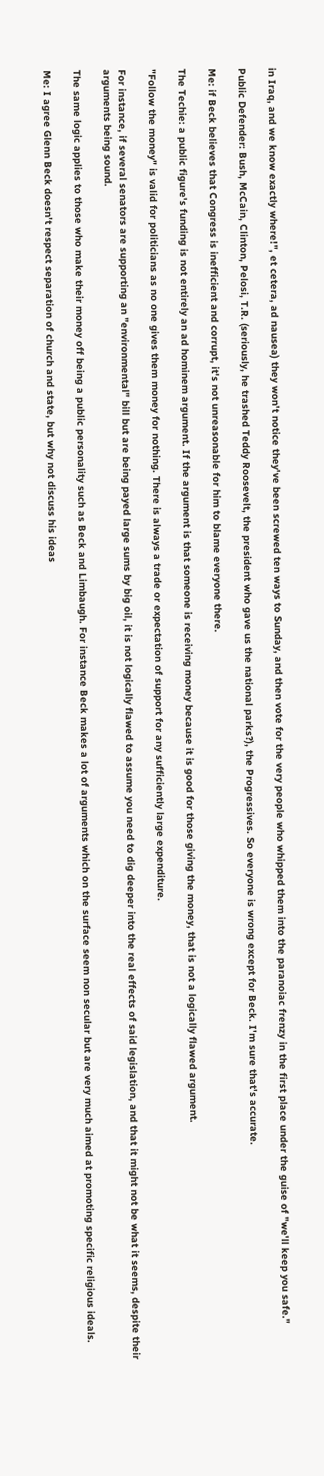in Iraq, and we know exactly where!", et cetera, ad nausea) they won't notice they've been screwed ten ways to Sunday, and then vote for the very people who whipped them into the paranoiac frenzy in the first place under the guise of "we'll keep you safe."

Public Defender: Bush, McCain, Clinton, Pelosi, T.R. (seriously, he trashed Teddy Roosevelt, the president who gave us the national parks?), the Progressives. So everyone is wrong except for Beck. I'm sure that's accurate.

Me: if Beck believes that Congress is inefficient and corrupt, it's not unreasonable for him to blame everyone there.

The Techie: a public figure's funding is not entirely an ad hominem argument. If the argument is that someone is receiving money because it is good for those giving the money, that is not a logically flawed argument.

"Follow the money" is valid for politicians as no one gives them money for nothing. There is always a trade or expectation of support for any sufficiently large expenditure.

For instance, if several senators are supporting an "environmental" bill but are being payed large sums by big oil, it is not logically flawed to assume you need to dig deeper into the real effects of said legislation, and that it might not be what it seems, despite their arguments being sound.

The same logic applies to those who make their money off being a public personality such as Beck and Limbaugh. For instance Beck makes a lot of arguments which on the surface seem non secular but are very much aimed at promoting specific religious ideals.

Me: I agree Glenn Beck doesn't respect separation of church and state, but why not discuss his ideas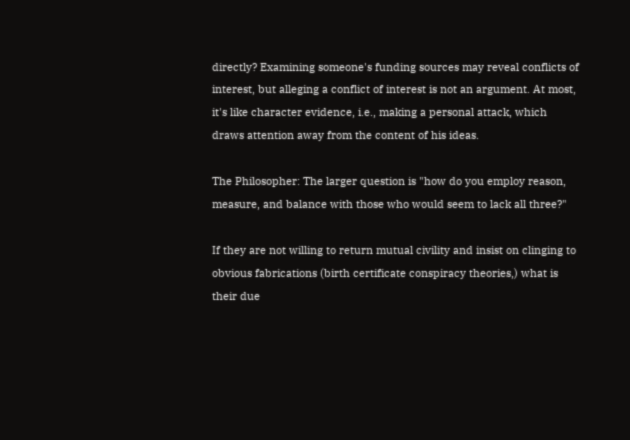directly? Examining someone's funding sources may reveal conflicts of interest, but alleging a conflict of interest is not an argument. At most, it's like character evidence, i.e., making a personal attack, which draws attention away from the content of his ideas.

The Philosopher: The larger question is "how do you employ reason, measure, and balance with those who would seem to lack all three?"

If they are not willing to return mutual civility and insist on clinging to obvious fabrications (birth certificate conspiracy theories,) what is their due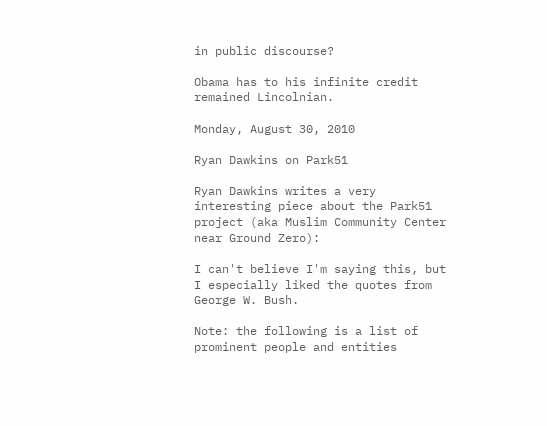in public discourse?

Obama has to his infinite credit remained Lincolnian.

Monday, August 30, 2010

Ryan Dawkins on Park51

Ryan Dawkins writes a very interesting piece about the Park51 project (aka Muslim Community Center near Ground Zero):

I can't believe I'm saying this, but I especially liked the quotes from George W. Bush.

Note: the following is a list of prominent people and entities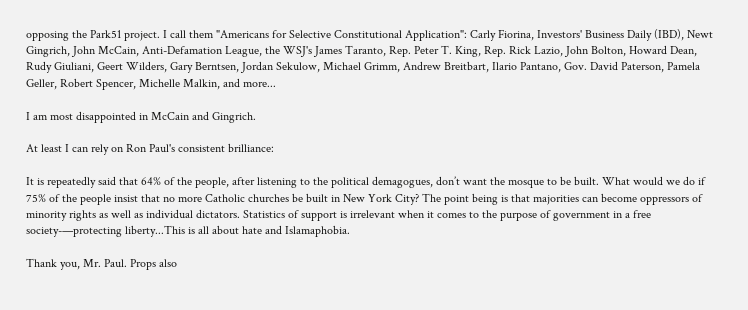opposing the Park51 project. I call them "Americans for Selective Constitutional Application": Carly Fiorina, Investors' Business Daily (IBD), Newt Gingrich, John McCain, Anti-Defamation League, the WSJ's James Taranto, Rep. Peter T. King, Rep. Rick Lazio, John Bolton, Howard Dean, Rudy Giuliani, Geert Wilders, Gary Berntsen, Jordan Sekulow, Michael Grimm, Andrew Breitbart, Ilario Pantano, Gov. David Paterson, Pamela Geller, Robert Spencer, Michelle Malkin, and more...

I am most disappointed in McCain and Gingrich.

At least I can rely on Ron Paul's consistent brilliance:

It is repeatedly said that 64% of the people, after listening to the political demagogues, don’t want the mosque to be built. What would we do if 75% of the people insist that no more Catholic churches be built in New York City? The point being is that majorities can become oppressors of minority rights as well as individual dictators. Statistics of support is irrelevant when it comes to the purpose of government in a free society-—protecting liberty...This is all about hate and Islamaphobia.

Thank you, Mr. Paul. Props also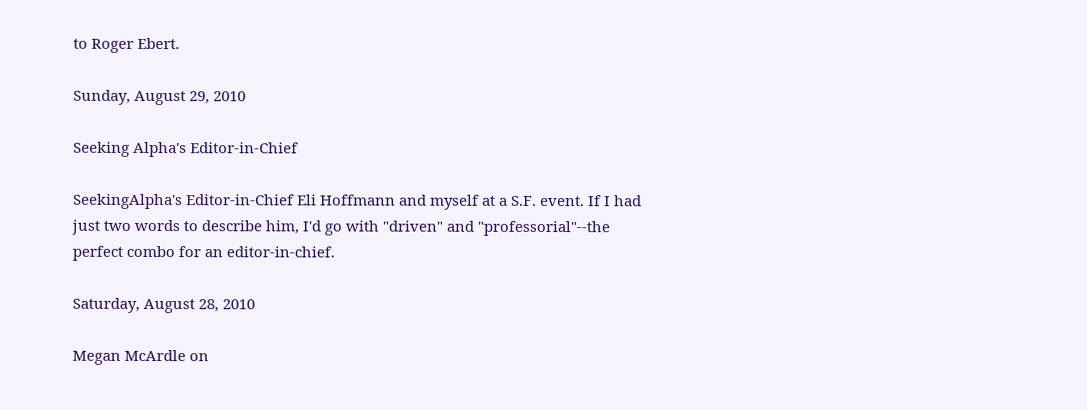to Roger Ebert.

Sunday, August 29, 2010

Seeking Alpha's Editor-in-Chief

SeekingAlpha's Editor-in-Chief Eli Hoffmann and myself at a S.F. event. If I had just two words to describe him, I'd go with "driven" and "professorial"--the perfect combo for an editor-in-chief.

Saturday, August 28, 2010

Megan McArdle on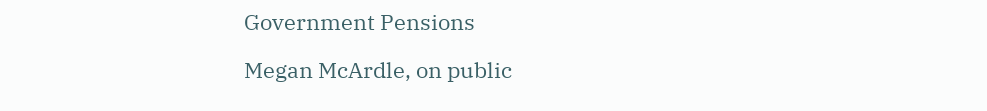Government Pensions

Megan McArdle, on public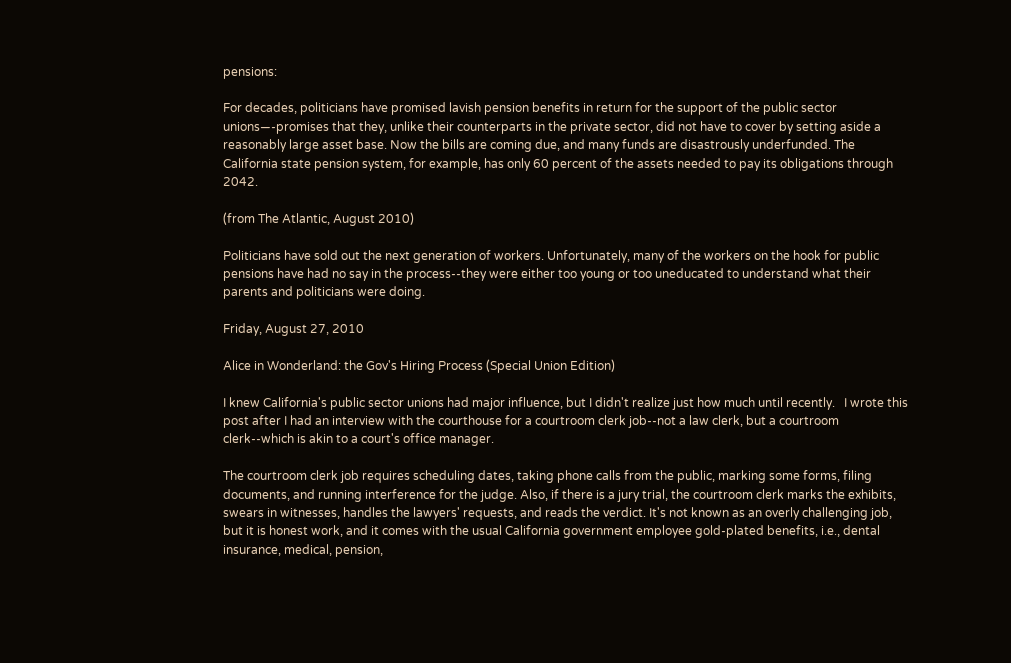pensions:

For decades, politicians have promised lavish pension benefits in return for the support of the public sector unions—-promises that they, unlike their counterparts in the private sector, did not have to cover by setting aside a reasonably large asset base. Now the bills are coming due, and many funds are disastrously underfunded. The California state pension system, for example, has only 60 percent of the assets needed to pay its obligations through 2042.

(from The Atlantic, August 2010)

Politicians have sold out the next generation of workers. Unfortunately, many of the workers on the hook for public pensions have had no say in the process--they were either too young or too uneducated to understand what their parents and politicians were doing.

Friday, August 27, 2010

Alice in Wonderland: the Gov's Hiring Process (Special Union Edition)

I knew California's public sector unions had major influence, but I didn't realize just how much until recently.   I wrote this post after I had an interview with the courthouse for a courtroom clerk job--not a law clerk, but a courtroom clerk--which is akin to a court's office manager.

The courtroom clerk job requires scheduling dates, taking phone calls from the public, marking some forms, filing documents, and running interference for the judge. Also, if there is a jury trial, the courtroom clerk marks the exhibits, swears in witnesses, handles the lawyers' requests, and reads the verdict. It's not known as an overly challenging job, but it is honest work, and it comes with the usual California government employee gold-plated benefits, i.e., dental insurance, medical, pension,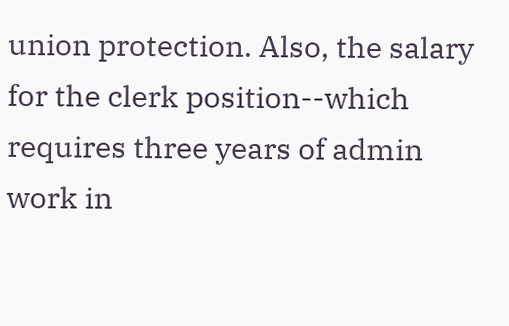union protection. Also, the salary for the clerk position--which requires three years of admin work in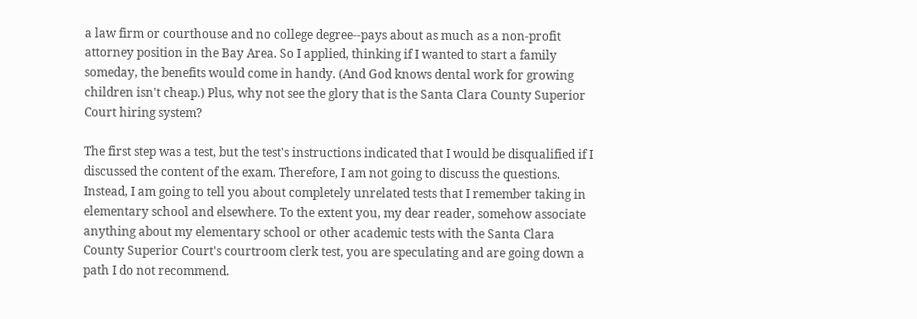a law firm or courthouse and no college degree--pays about as much as a non-profit attorney position in the Bay Area. So I applied, thinking if I wanted to start a family someday, the benefits would come in handy. (And God knows dental work for growing children isn't cheap.) Plus, why not see the glory that is the Santa Clara County Superior Court hiring system?

The first step was a test, but the test's instructions indicated that I would be disqualified if I discussed the content of the exam. Therefore, I am not going to discuss the questions. Instead, I am going to tell you about completely unrelated tests that I remember taking in elementary school and elsewhere. To the extent you, my dear reader, somehow associate anything about my elementary school or other academic tests with the Santa Clara County Superior Court's courtroom clerk test, you are speculating and are going down a path I do not recommend.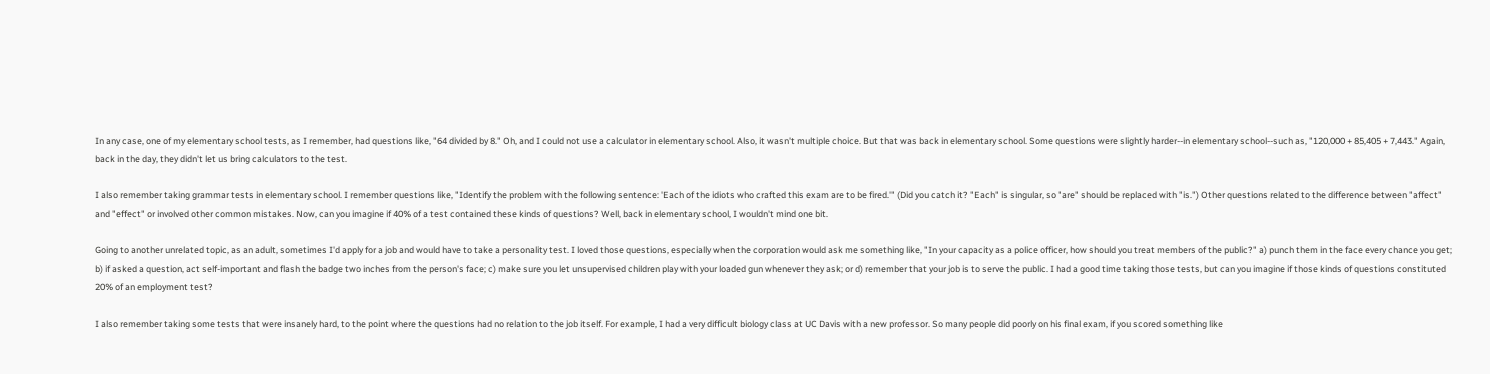In any case, one of my elementary school tests, as I remember, had questions like, "64 divided by 8." Oh, and I could not use a calculator in elementary school. Also, it wasn't multiple choice. But that was back in elementary school. Some questions were slightly harder--in elementary school--such as, "120,000 + 85,405 + 7,443." Again, back in the day, they didn't let us bring calculators to the test.

I also remember taking grammar tests in elementary school. I remember questions like, "Identify the problem with the following sentence: 'Each of the idiots who crafted this exam are to be fired.'" (Did you catch it? "Each" is singular, so "are" should be replaced with "is.") Other questions related to the difference between "affect" and "effect" or involved other common mistakes. Now, can you imagine if 40% of a test contained these kinds of questions? Well, back in elementary school, I wouldn't mind one bit.

Going to another unrelated topic, as an adult, sometimes I'd apply for a job and would have to take a personality test. I loved those questions, especially when the corporation would ask me something like, "In your capacity as a police officer, how should you treat members of the public?" a) punch them in the face every chance you get; b) if asked a question, act self-important and flash the badge two inches from the person's face; c) make sure you let unsupervised children play with your loaded gun whenever they ask; or d) remember that your job is to serve the public. I had a good time taking those tests, but can you imagine if those kinds of questions constituted 20% of an employment test?

I also remember taking some tests that were insanely hard, to the point where the questions had no relation to the job itself. For example, I had a very difficult biology class at UC Davis with a new professor. So many people did poorly on his final exam, if you scored something like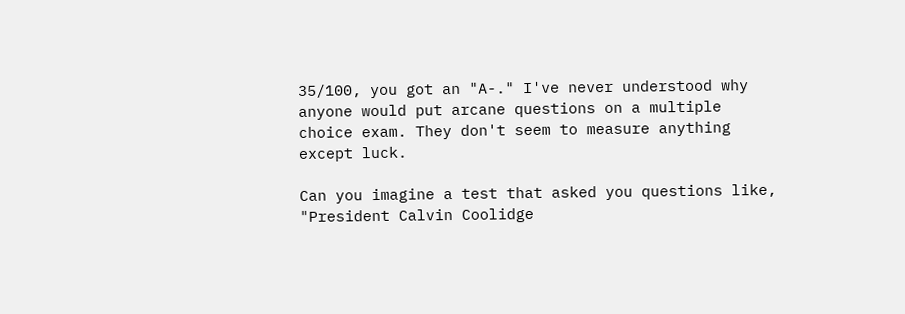35/100, you got an "A-." I've never understood why anyone would put arcane questions on a multiple choice exam. They don't seem to measure anything except luck.

Can you imagine a test that asked you questions like, "President Calvin Coolidge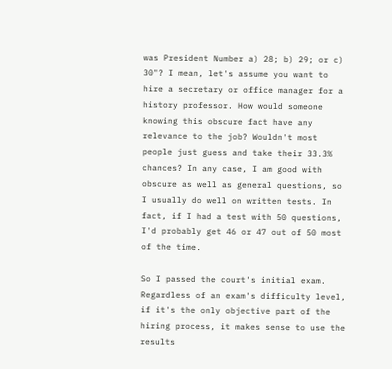was President Number a) 28; b) 29; or c) 30"? I mean, let's assume you want to hire a secretary or office manager for a history professor. How would someone knowing this obscure fact have any relevance to the job? Wouldn't most people just guess and take their 33.3% chances? In any case, I am good with obscure as well as general questions, so I usually do well on written tests. In fact, if I had a test with 50 questions, I'd probably get 46 or 47 out of 50 most of the time.

So I passed the court's initial exam. Regardless of an exam's difficulty level, if it's the only objective part of the hiring process, it makes sense to use the results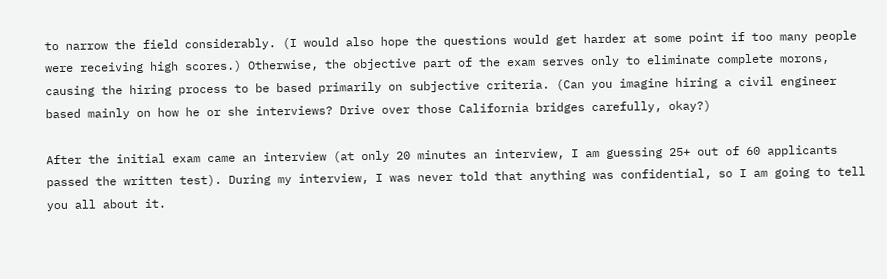to narrow the field considerably. (I would also hope the questions would get harder at some point if too many people were receiving high scores.) Otherwise, the objective part of the exam serves only to eliminate complete morons, causing the hiring process to be based primarily on subjective criteria. (Can you imagine hiring a civil engineer based mainly on how he or she interviews? Drive over those California bridges carefully, okay?)

After the initial exam came an interview (at only 20 minutes an interview, I am guessing 25+ out of 60 applicants passed the written test). During my interview, I was never told that anything was confidential, so I am going to tell you all about it.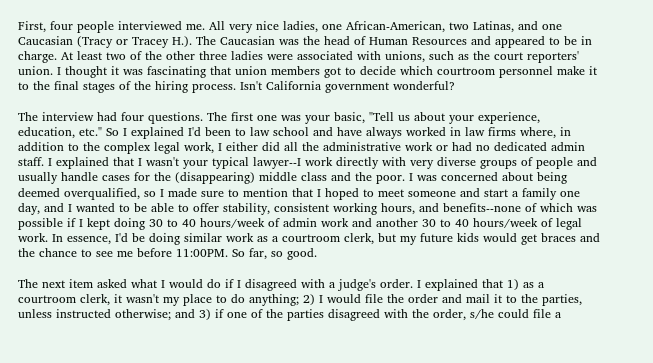First, four people interviewed me. All very nice ladies, one African-American, two Latinas, and one Caucasian (Tracy or Tracey H.). The Caucasian was the head of Human Resources and appeared to be in charge. At least two of the other three ladies were associated with unions, such as the court reporters' union. I thought it was fascinating that union members got to decide which courtroom personnel make it to the final stages of the hiring process. Isn't California government wonderful?

The interview had four questions. The first one was your basic, "Tell us about your experience, education, etc." So I explained I'd been to law school and have always worked in law firms where, in addition to the complex legal work, I either did all the administrative work or had no dedicated admin staff. I explained that I wasn't your typical lawyer--I work directly with very diverse groups of people and usually handle cases for the (disappearing) middle class and the poor. I was concerned about being deemed overqualified, so I made sure to mention that I hoped to meet someone and start a family one day, and I wanted to be able to offer stability, consistent working hours, and benefits--none of which was possible if I kept doing 30 to 40 hours/week of admin work and another 30 to 40 hours/week of legal work. In essence, I'd be doing similar work as a courtroom clerk, but my future kids would get braces and the chance to see me before 11:00PM. So far, so good.

The next item asked what I would do if I disagreed with a judge's order. I explained that 1) as a courtroom clerk, it wasn't my place to do anything; 2) I would file the order and mail it to the parties, unless instructed otherwise; and 3) if one of the parties disagreed with the order, s/he could file a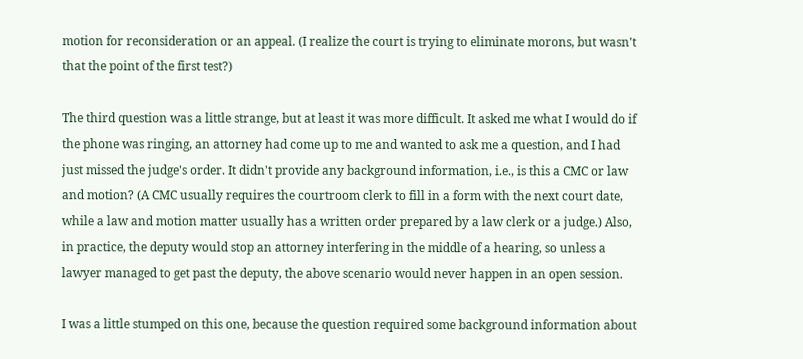motion for reconsideration or an appeal. (I realize the court is trying to eliminate morons, but wasn't that the point of the first test?)

The third question was a little strange, but at least it was more difficult. It asked me what I would do if the phone was ringing, an attorney had come up to me and wanted to ask me a question, and I had just missed the judge's order. It didn't provide any background information, i.e., is this a CMC or law and motion? (A CMC usually requires the courtroom clerk to fill in a form with the next court date, while a law and motion matter usually has a written order prepared by a law clerk or a judge.) Also, in practice, the deputy would stop an attorney interfering in the middle of a hearing, so unless a lawyer managed to get past the deputy, the above scenario would never happen in an open session.

I was a little stumped on this one, because the question required some background information about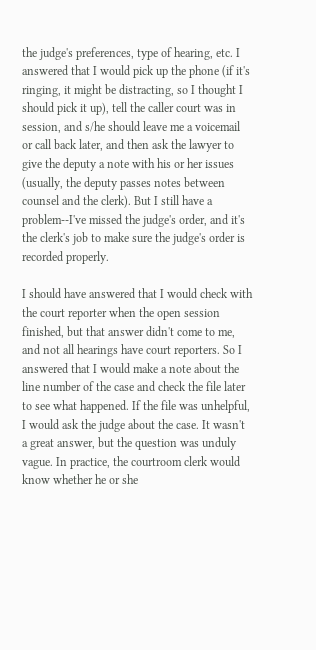the judge's preferences, type of hearing, etc. I answered that I would pick up the phone (if it's ringing, it might be distracting, so I thought I should pick it up), tell the caller court was in session, and s/he should leave me a voicemail or call back later, and then ask the lawyer to give the deputy a note with his or her issues (usually, the deputy passes notes between counsel and the clerk). But I still have a problem--I've missed the judge's order, and it's the clerk's job to make sure the judge's order is recorded properly.

I should have answered that I would check with the court reporter when the open session finished, but that answer didn't come to me, and not all hearings have court reporters. So I answered that I would make a note about the line number of the case and check the file later to see what happened. If the file was unhelpful, I would ask the judge about the case. It wasn't a great answer, but the question was unduly vague. In practice, the courtroom clerk would know whether he or she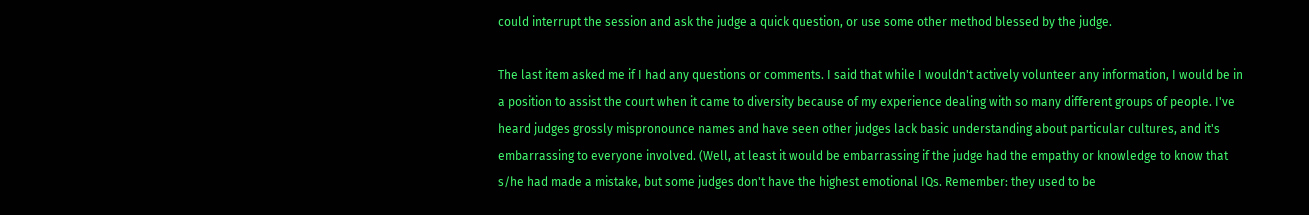could interrupt the session and ask the judge a quick question, or use some other method blessed by the judge.

The last item asked me if I had any questions or comments. I said that while I wouldn't actively volunteer any information, I would be in a position to assist the court when it came to diversity because of my experience dealing with so many different groups of people. I've heard judges grossly mispronounce names and have seen other judges lack basic understanding about particular cultures, and it's embarrassing to everyone involved. (Well, at least it would be embarrassing if the judge had the empathy or knowledge to know that s/he had made a mistake, but some judges don't have the highest emotional IQs. Remember: they used to be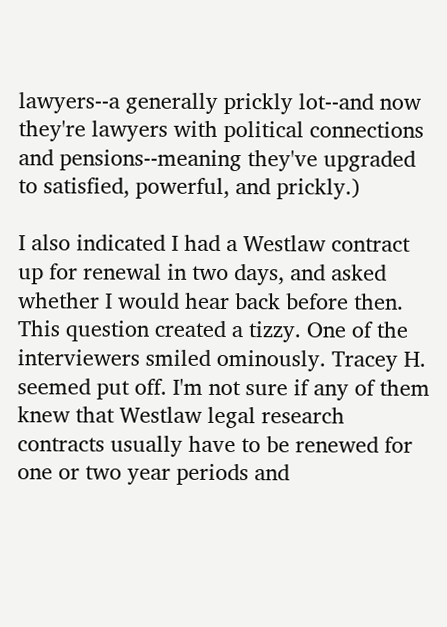lawyers--a generally prickly lot--and now they're lawyers with political connections and pensions--meaning they've upgraded to satisfied, powerful, and prickly.)

I also indicated I had a Westlaw contract up for renewal in two days, and asked whether I would hear back before then. This question created a tizzy. One of the interviewers smiled ominously. Tracey H. seemed put off. I'm not sure if any of them knew that Westlaw legal research contracts usually have to be renewed for one or two year periods and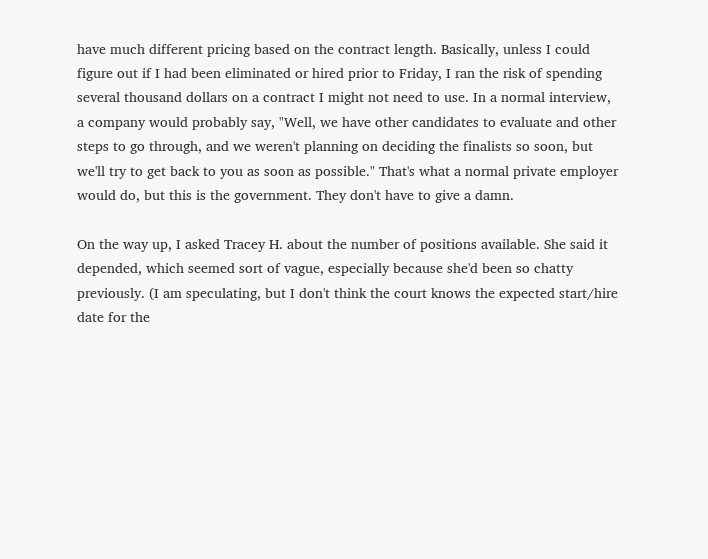have much different pricing based on the contract length. Basically, unless I could figure out if I had been eliminated or hired prior to Friday, I ran the risk of spending several thousand dollars on a contract I might not need to use. In a normal interview, a company would probably say, "Well, we have other candidates to evaluate and other steps to go through, and we weren't planning on deciding the finalists so soon, but we'll try to get back to you as soon as possible." That's what a normal private employer would do, but this is the government. They don't have to give a damn.

On the way up, I asked Tracey H. about the number of positions available. She said it depended, which seemed sort of vague, especially because she'd been so chatty previously. (I am speculating, but I don't think the court knows the expected start/hire date for the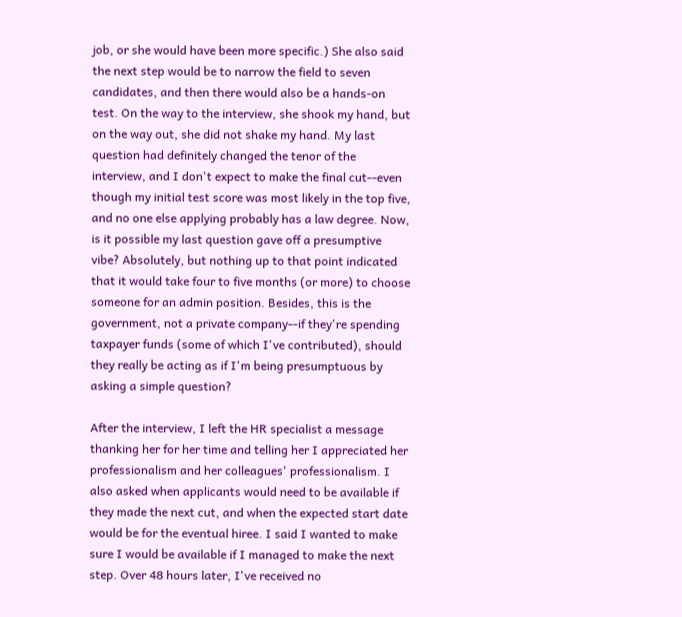job, or she would have been more specific.) She also said the next step would be to narrow the field to seven candidates, and then there would also be a hands-on test. On the way to the interview, she shook my hand, but on the way out, she did not shake my hand. My last question had definitely changed the tenor of the interview, and I don't expect to make the final cut--even though my initial test score was most likely in the top five, and no one else applying probably has a law degree. Now, is it possible my last question gave off a presumptive vibe? Absolutely, but nothing up to that point indicated that it would take four to five months (or more) to choose someone for an admin position. Besides, this is the government, not a private company--if they're spending taxpayer funds (some of which I've contributed), should they really be acting as if I'm being presumptuous by asking a simple question?

After the interview, I left the HR specialist a message thanking her for her time and telling her I appreciated her professionalism and her colleagues' professionalism. I also asked when applicants would need to be available if they made the next cut, and when the expected start date would be for the eventual hiree. I said I wanted to make sure I would be available if I managed to make the next step. Over 48 hours later, I've received no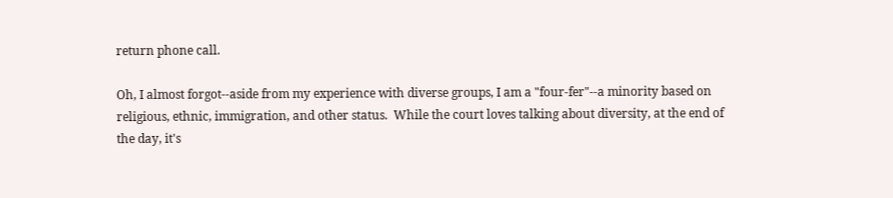return phone call.

Oh, I almost forgot--aside from my experience with diverse groups, I am a "four-fer"--a minority based on religious, ethnic, immigration, and other status.  While the court loves talking about diversity, at the end of the day, it's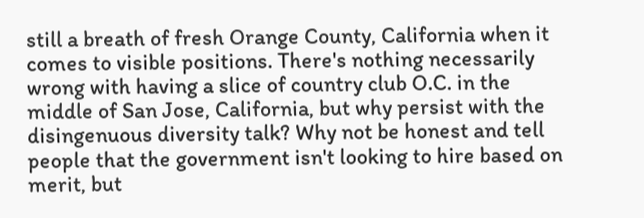still a breath of fresh Orange County, California when it comes to visible positions. There's nothing necessarily wrong with having a slice of country club O.C. in the middle of San Jose, California, but why persist with the disingenuous diversity talk? Why not be honest and tell people that the government isn't looking to hire based on merit, but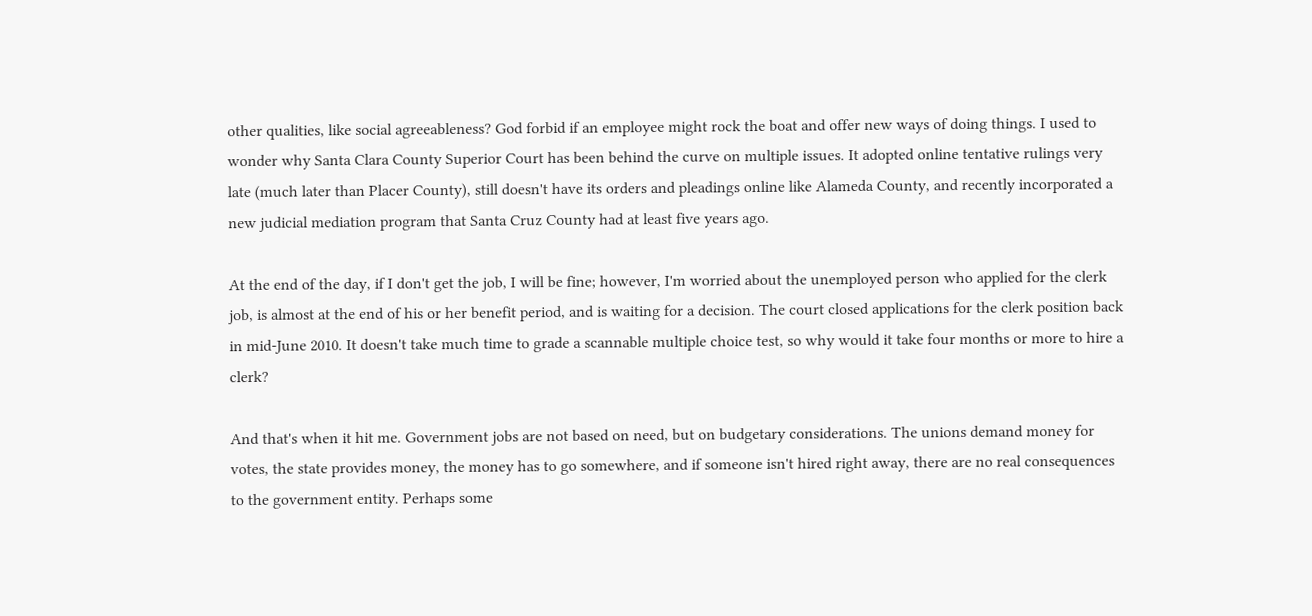other qualities, like social agreeableness? God forbid if an employee might rock the boat and offer new ways of doing things. I used to wonder why Santa Clara County Superior Court has been behind the curve on multiple issues. It adopted online tentative rulings very late (much later than Placer County), still doesn't have its orders and pleadings online like Alameda County, and recently incorporated a new judicial mediation program that Santa Cruz County had at least five years ago.

At the end of the day, if I don't get the job, I will be fine; however, I'm worried about the unemployed person who applied for the clerk job, is almost at the end of his or her benefit period, and is waiting for a decision. The court closed applications for the clerk position back in mid-June 2010. It doesn't take much time to grade a scannable multiple choice test, so why would it take four months or more to hire a clerk?

And that's when it hit me. Government jobs are not based on need, but on budgetary considerations. The unions demand money for votes, the state provides money, the money has to go somewhere, and if someone isn't hired right away, there are no real consequences to the government entity. Perhaps some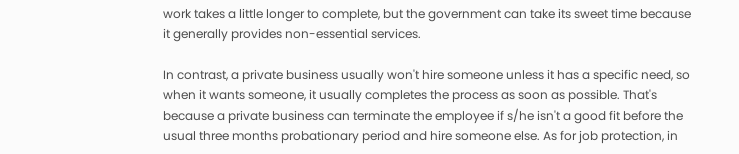work takes a little longer to complete, but the government can take its sweet time because it generally provides non-essential services.

In contrast, a private business usually won't hire someone unless it has a specific need, so when it wants someone, it usually completes the process as soon as possible. That's because a private business can terminate the employee if s/he isn't a good fit before the usual three months probationary period and hire someone else. As for job protection, in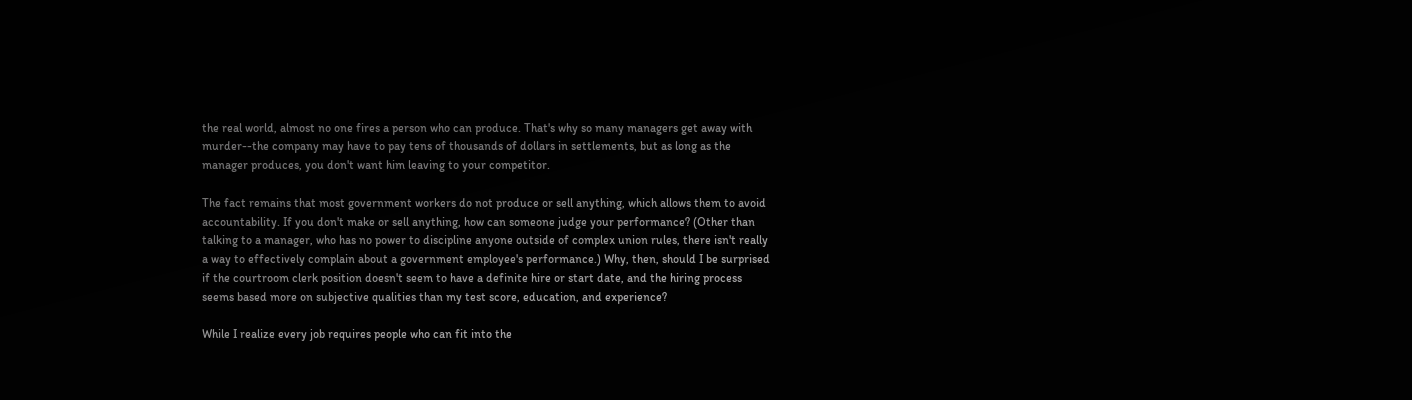the real world, almost no one fires a person who can produce. That's why so many managers get away with murder--the company may have to pay tens of thousands of dollars in settlements, but as long as the manager produces, you don't want him leaving to your competitor.

The fact remains that most government workers do not produce or sell anything, which allows them to avoid accountability. If you don't make or sell anything, how can someone judge your performance? (Other than talking to a manager, who has no power to discipline anyone outside of complex union rules, there isn't really a way to effectively complain about a government employee's performance.) Why, then, should I be surprised if the courtroom clerk position doesn't seem to have a definite hire or start date, and the hiring process seems based more on subjective qualities than my test score, education, and experience?

While I realize every job requires people who can fit into the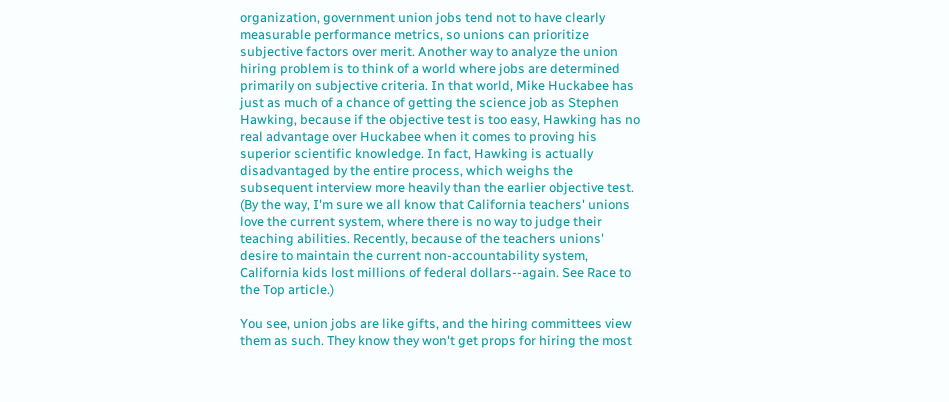organization, government union jobs tend not to have clearly measurable performance metrics, so unions can prioritize subjective factors over merit. Another way to analyze the union hiring problem is to think of a world where jobs are determined primarily on subjective criteria. In that world, Mike Huckabee has just as much of a chance of getting the science job as Stephen Hawking, because if the objective test is too easy, Hawking has no real advantage over Huckabee when it comes to proving his superior scientific knowledge. In fact, Hawking is actually disadvantaged by the entire process, which weighs the subsequent interview more heavily than the earlier objective test. (By the way, I'm sure we all know that California teachers' unions love the current system, where there is no way to judge their teaching abilities. Recently, because of the teachers unions' desire to maintain the current non-accountability system, California kids lost millions of federal dollars--again. See Race to the Top article.)

You see, union jobs are like gifts, and the hiring committees view them as such. They know they won't get props for hiring the most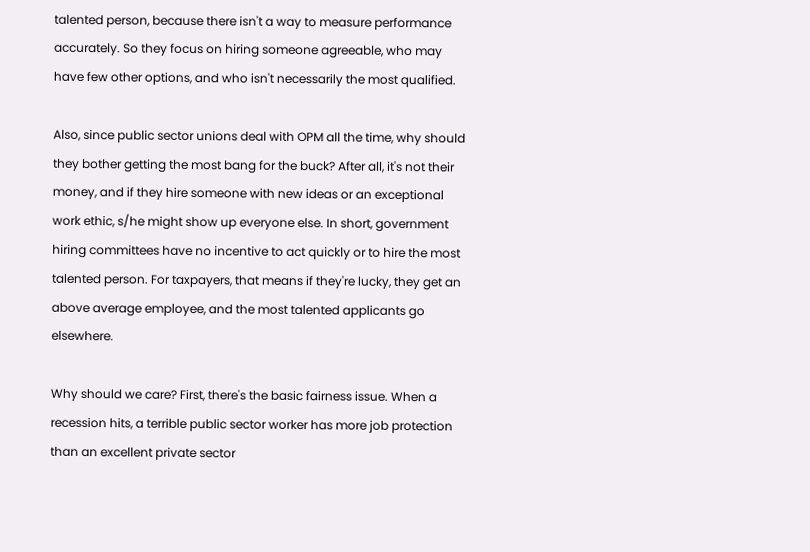talented person, because there isn't a way to measure performance accurately. So they focus on hiring someone agreeable, who may have few other options, and who isn't necessarily the most qualified.

Also, since public sector unions deal with OPM all the time, why should they bother getting the most bang for the buck? After all, it's not their money, and if they hire someone with new ideas or an exceptional work ethic, s/he might show up everyone else. In short, government hiring committees have no incentive to act quickly or to hire the most talented person. For taxpayers, that means if they're lucky, they get an above average employee, and the most talented applicants go elsewhere.

Why should we care? First, there's the basic fairness issue. When a recession hits, a terrible public sector worker has more job protection than an excellent private sector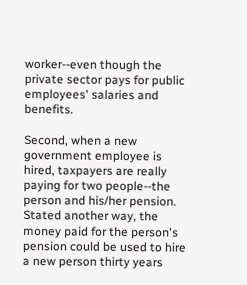worker--even though the private sector pays for public employees' salaries and benefits.

Second, when a new government employee is hired, taxpayers are really paying for two people--the person and his/her pension. Stated another way, the money paid for the person's pension could be used to hire a new person thirty years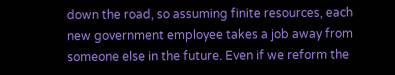down the road, so assuming finite resources, each new government employee takes a job away from someone else in the future. Even if we reform the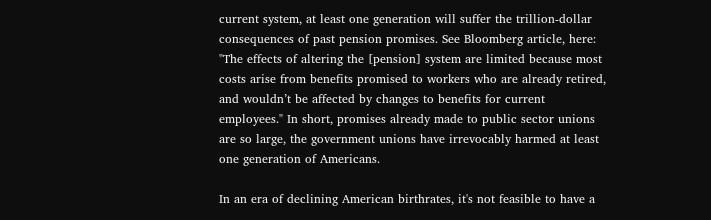current system, at least one generation will suffer the trillion-dollar consequences of past pension promises. See Bloomberg article, here: "The effects of altering the [pension] system are limited because most costs arise from benefits promised to workers who are already retired, and wouldn’t be affected by changes to benefits for current employees." In short, promises already made to public sector unions are so large, the government unions have irrevocably harmed at least one generation of Americans.

In an era of declining American birthrates, it's not feasible to have a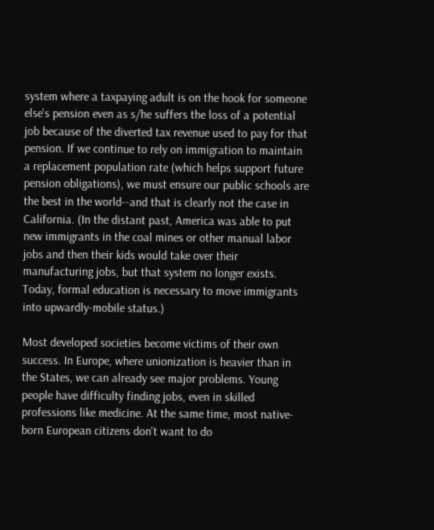system where a taxpaying adult is on the hook for someone else's pension even as s/he suffers the loss of a potential job because of the diverted tax revenue used to pay for that pension. If we continue to rely on immigration to maintain a replacement population rate (which helps support future pension obligations), we must ensure our public schools are the best in the world--and that is clearly not the case in California. (In the distant past, America was able to put new immigrants in the coal mines or other manual labor jobs and then their kids would take over their manufacturing jobs, but that system no longer exists. Today, formal education is necessary to move immigrants into upwardly-mobile status.)

Most developed societies become victims of their own success. In Europe, where unionization is heavier than in the States, we can already see major problems. Young people have difficulty finding jobs, even in skilled professions like medicine. At the same time, most native-born European citizens don't want to do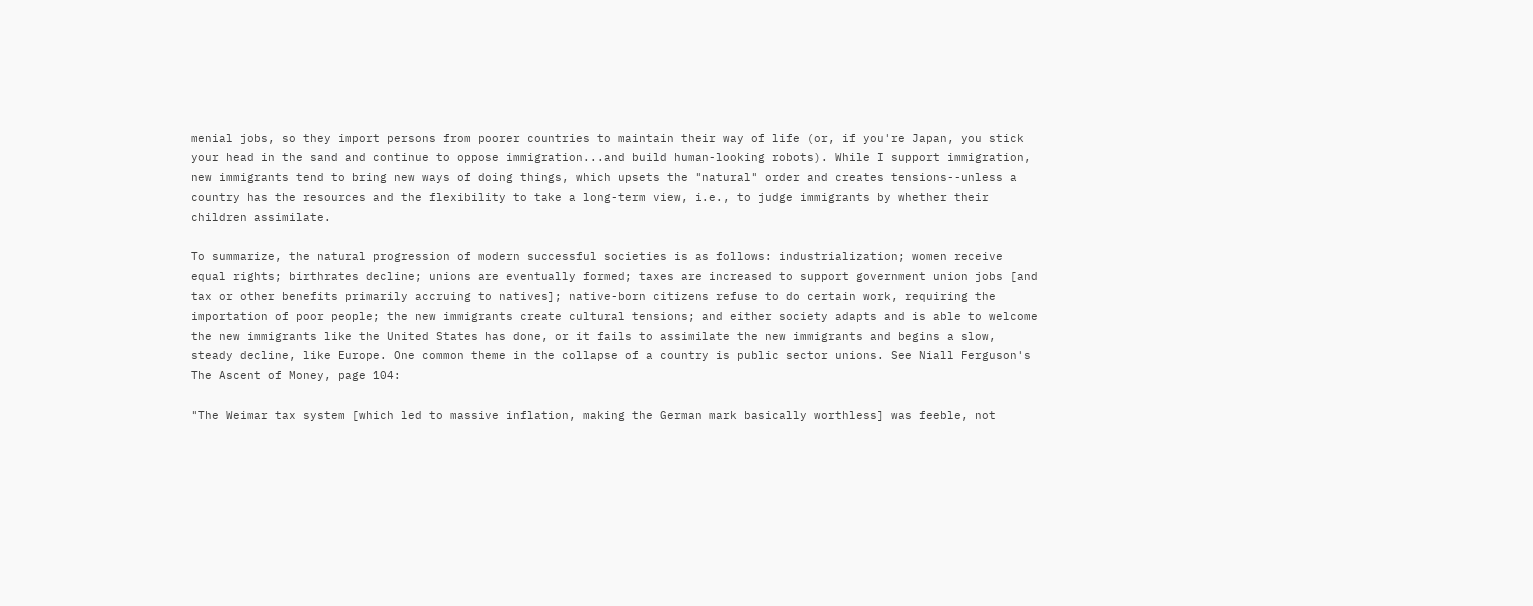menial jobs, so they import persons from poorer countries to maintain their way of life (or, if you're Japan, you stick your head in the sand and continue to oppose immigration...and build human-looking robots). While I support immigration, new immigrants tend to bring new ways of doing things, which upsets the "natural" order and creates tensions--unless a country has the resources and the flexibility to take a long-term view, i.e., to judge immigrants by whether their children assimilate.

To summarize, the natural progression of modern successful societies is as follows: industrialization; women receive equal rights; birthrates decline; unions are eventually formed; taxes are increased to support government union jobs [and tax or other benefits primarily accruing to natives]; native-born citizens refuse to do certain work, requiring the importation of poor people; the new immigrants create cultural tensions; and either society adapts and is able to welcome the new immigrants like the United States has done, or it fails to assimilate the new immigrants and begins a slow, steady decline, like Europe. One common theme in the collapse of a country is public sector unions. See Niall Ferguson's The Ascent of Money, page 104:

"The Weimar tax system [which led to massive inflation, making the German mark basically worthless] was feeble, not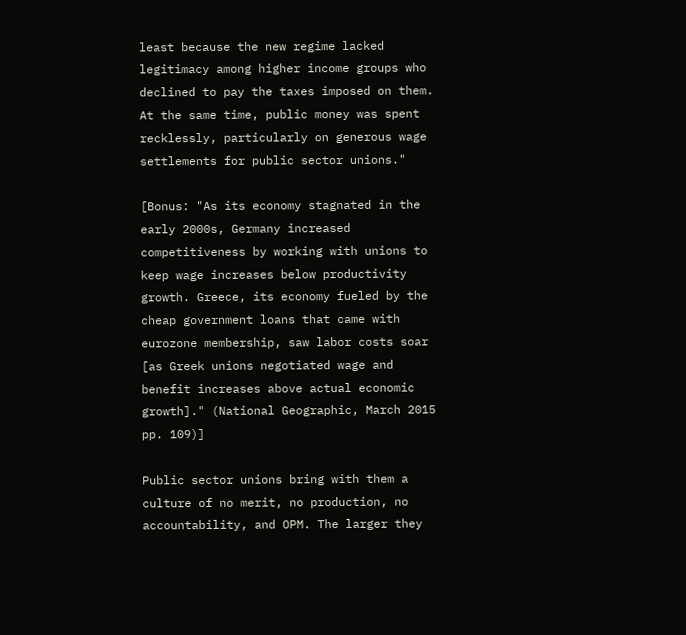least because the new regime lacked legitimacy among higher income groups who declined to pay the taxes imposed on them. At the same time, public money was spent recklessly, particularly on generous wage settlements for public sector unions."

[Bonus: "As its economy stagnated in the early 2000s, Germany increased competitiveness by working with unions to keep wage increases below productivity growth. Greece, its economy fueled by the cheap government loans that came with eurozone membership, saw labor costs soar [as Greek unions negotiated wage and benefit increases above actual economic growth]." (National Geographic, March 2015 pp. 109)]

Public sector unions bring with them a culture of no merit, no production, no accountability, and OPM. The larger they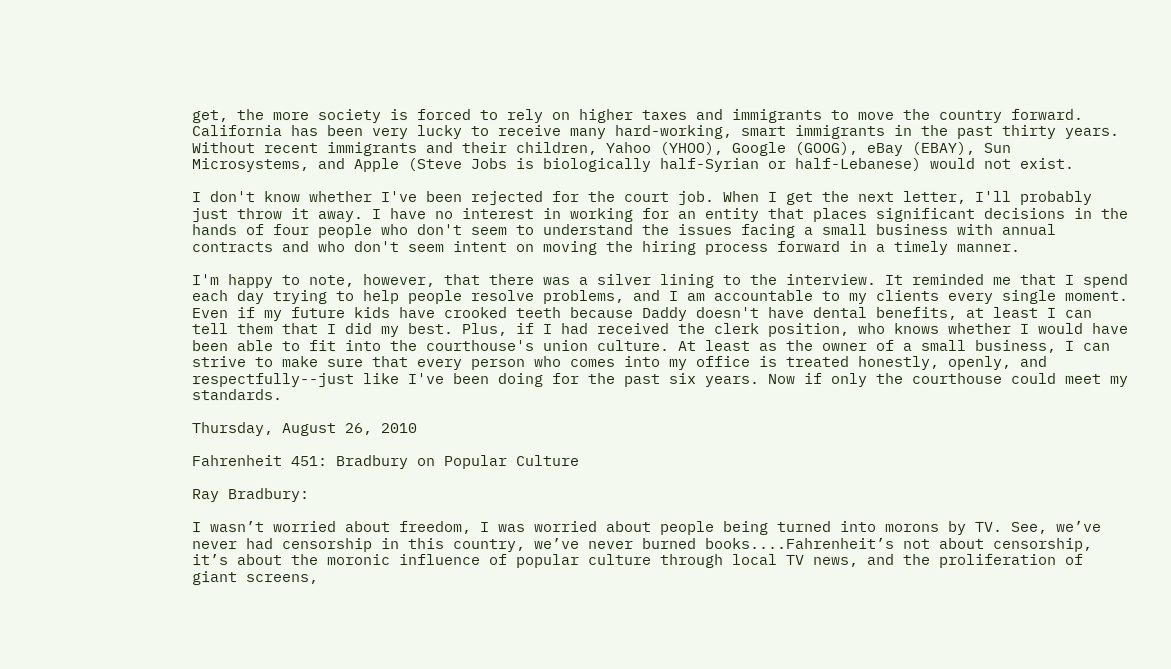get, the more society is forced to rely on higher taxes and immigrants to move the country forward. California has been very lucky to receive many hard-working, smart immigrants in the past thirty years. Without recent immigrants and their children, Yahoo (YHOO), Google (GOOG), eBay (EBAY), Sun Microsystems, and Apple (Steve Jobs is biologically half-Syrian or half-Lebanese) would not exist.

I don't know whether I've been rejected for the court job. When I get the next letter, I'll probably just throw it away. I have no interest in working for an entity that places significant decisions in the hands of four people who don't seem to understand the issues facing a small business with annual contracts and who don't seem intent on moving the hiring process forward in a timely manner.

I'm happy to note, however, that there was a silver lining to the interview. It reminded me that I spend each day trying to help people resolve problems, and I am accountable to my clients every single moment. Even if my future kids have crooked teeth because Daddy doesn't have dental benefits, at least I can tell them that I did my best. Plus, if I had received the clerk position, who knows whether I would have been able to fit into the courthouse's union culture. At least as the owner of a small business, I can strive to make sure that every person who comes into my office is treated honestly, openly, and respectfully--just like I've been doing for the past six years. Now if only the courthouse could meet my standards.

Thursday, August 26, 2010

Fahrenheit 451: Bradbury on Popular Culture

Ray Bradbury:

I wasn’t worried about freedom, I was worried about people being turned into morons by TV. See, we’ve never had censorship in this country, we’ve never burned books....Fahrenheit’s not about censorship, it’s about the moronic influence of popular culture through local TV news, and the proliferation of giant screens,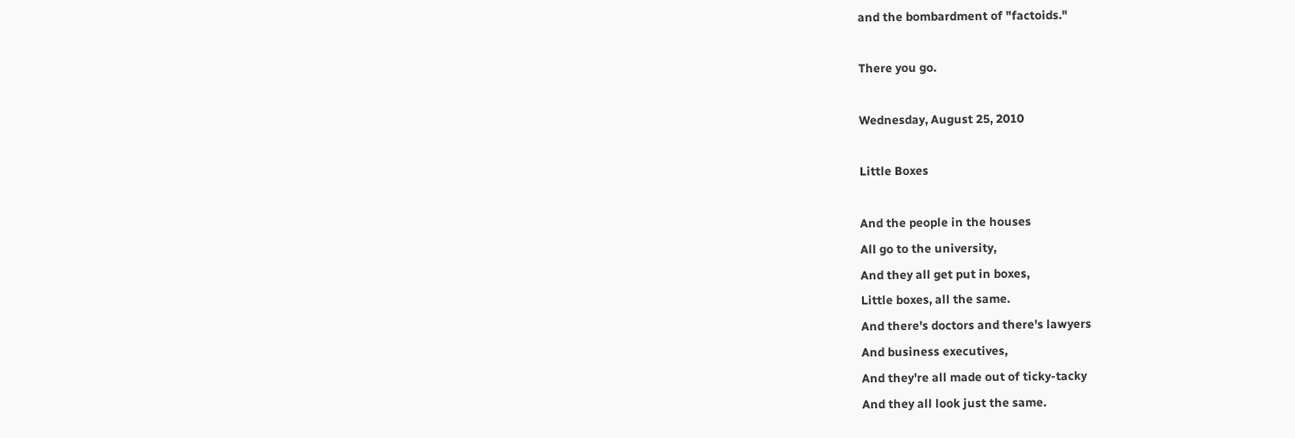and the bombardment of "factoids."

There you go.

Wednesday, August 25, 2010

Little Boxes

And the people in the houses
All go to the university,
And they all get put in boxes,
Little boxes, all the same.
And there's doctors and there's lawyers
And business executives,
And they're all made out of ticky-tacky
And they all look just the same.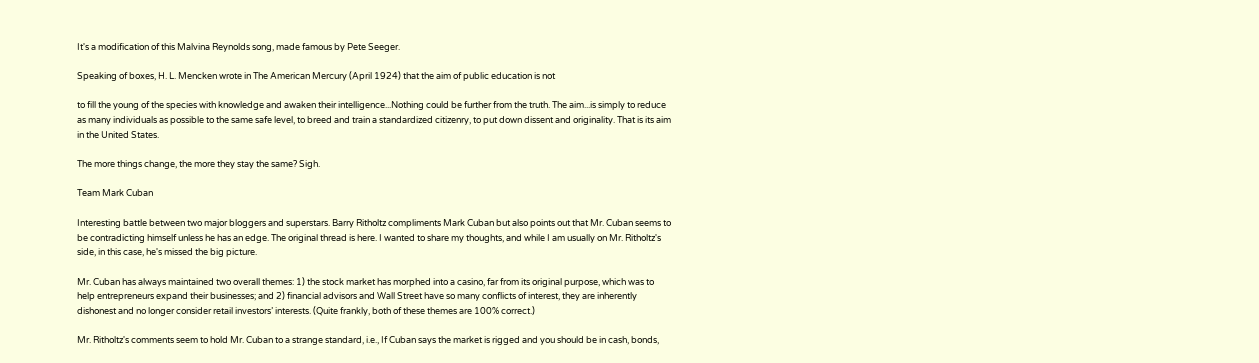It's a modification of this Malvina Reynolds song, made famous by Pete Seeger.

Speaking of boxes, H. L. Mencken wrote in The American Mercury (April 1924) that the aim of public education is not

to fill the young of the species with knowledge and awaken their intelligence...Nothing could be further from the truth. The aim...is simply to reduce as many individuals as possible to the same safe level, to breed and train a standardized citizenry, to put down dissent and originality. That is its aim in the United States.

The more things change, the more they stay the same? Sigh.

Team Mark Cuban

Interesting battle between two major bloggers and superstars. Barry Ritholtz compliments Mark Cuban but also points out that Mr. Cuban seems to be contradicting himself unless he has an edge. The original thread is here. I wanted to share my thoughts, and while I am usually on Mr. Ritholtz's side, in this case, he's missed the big picture.

Mr. Cuban has always maintained two overall themes: 1) the stock market has morphed into a casino, far from its original purpose, which was to help entrepreneurs expand their businesses; and 2) financial advisors and Wall Street have so many conflicts of interest, they are inherently dishonest and no longer consider retail investors’ interests. (Quite frankly, both of these themes are 100% correct.)

Mr. Ritholtz's comments seem to hold Mr. Cuban to a strange standard, i.e., If Cuban says the market is rigged and you should be in cash, bonds,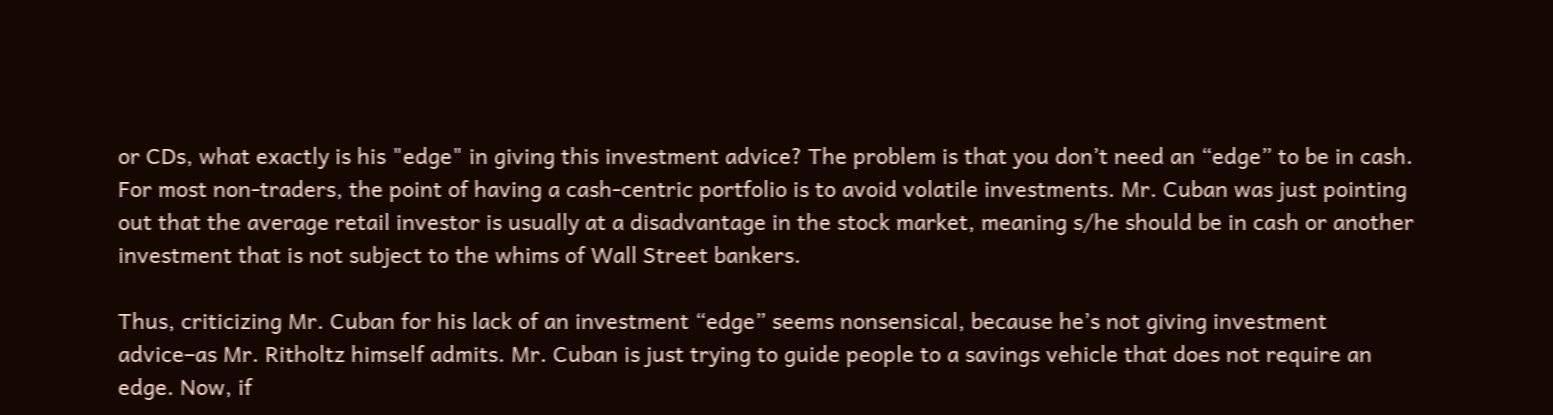or CDs, what exactly is his "edge" in giving this investment advice? The problem is that you don’t need an “edge” to be in cash. For most non-traders, the point of having a cash-centric portfolio is to avoid volatile investments. Mr. Cuban was just pointing out that the average retail investor is usually at a disadvantage in the stock market, meaning s/he should be in cash or another investment that is not subject to the whims of Wall Street bankers.

Thus, criticizing Mr. Cuban for his lack of an investment “edge” seems nonsensical, because he’s not giving investment advice–as Mr. Ritholtz himself admits. Mr. Cuban is just trying to guide people to a savings vehicle that does not require an edge. Now, if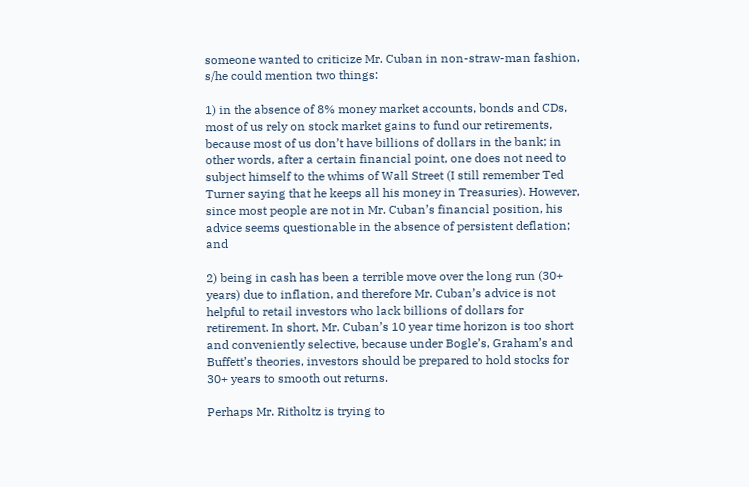someone wanted to criticize Mr. Cuban in non-straw-man fashion, s/he could mention two things:

1) in the absence of 8% money market accounts, bonds and CDs, most of us rely on stock market gains to fund our retirements, because most of us don’t have billions of dollars in the bank; in other words, after a certain financial point, one does not need to subject himself to the whims of Wall Street (I still remember Ted Turner saying that he keeps all his money in Treasuries). However, since most people are not in Mr. Cuban’s financial position, his advice seems questionable in the absence of persistent deflation; and

2) being in cash has been a terrible move over the long run (30+ years) due to inflation, and therefore Mr. Cuban’s advice is not helpful to retail investors who lack billions of dollars for retirement. In short, Mr. Cuban’s 10 year time horizon is too short and conveniently selective, because under Bogle’s, Graham’s and Buffett’s theories, investors should be prepared to hold stocks for 30+ years to smooth out returns.

Perhaps Mr. Ritholtz is trying to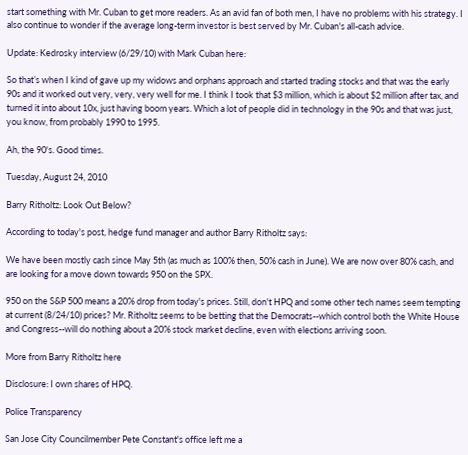start something with Mr. Cuban to get more readers. As an avid fan of both men, I have no problems with his strategy. I also continue to wonder if the average long-term investor is best served by Mr. Cuban's all-cash advice.

Update: Kedrosky interview (6/29/10) with Mark Cuban here:

So that’s when I kind of gave up my widows and orphans approach and started trading stocks and that was the early 90s and it worked out very, very, very well for me. I think I took that $3 million, which is about $2 million after tax, and turned it into about 10x, just having boom years. Which a lot of people did in technology in the 90s and that was just, you know, from probably 1990 to 1995.

Ah, the 90's. Good times.

Tuesday, August 24, 2010

Barry Ritholtz: Look Out Below?

According to today's post, hedge fund manager and author Barry Ritholtz says:

We have been mostly cash since May 5th (as much as 100% then, 50% cash in June). We are now over 80% cash, and are looking for a move down towards 950 on the SPX.

950 on the S&P 500 means a 20% drop from today's prices. Still, don't HPQ and some other tech names seem tempting at current (8/24/10) prices? Mr. Ritholtz seems to be betting that the Democrats--which control both the White House and Congress--will do nothing about a 20% stock market decline, even with elections arriving soon.

More from Barry Ritholtz here

Disclosure: I own shares of HPQ.

Police Transparency

San Jose City Councilmember Pete Constant's office left me a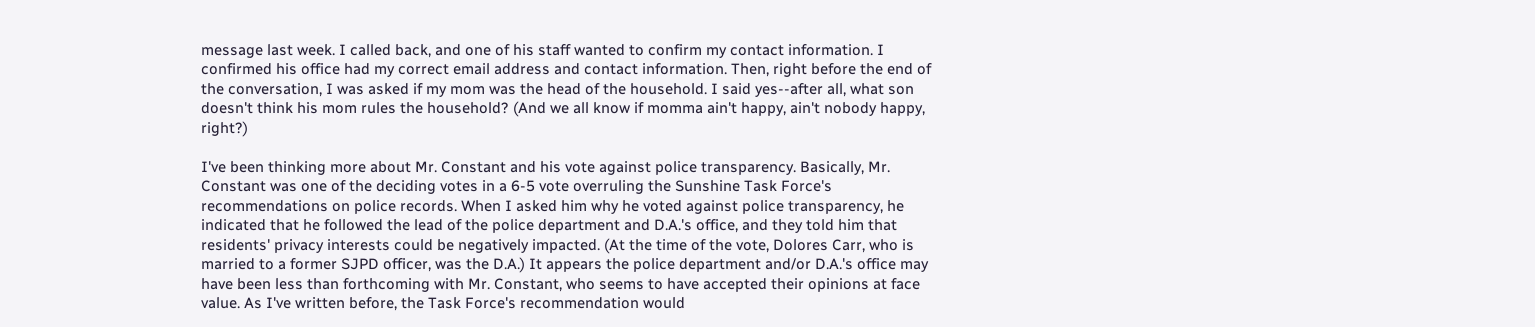message last week. I called back, and one of his staff wanted to confirm my contact information. I confirmed his office had my correct email address and contact information. Then, right before the end of the conversation, I was asked if my mom was the head of the household. I said yes--after all, what son doesn't think his mom rules the household? (And we all know if momma ain't happy, ain't nobody happy, right?)

I've been thinking more about Mr. Constant and his vote against police transparency. Basically, Mr. Constant was one of the deciding votes in a 6-5 vote overruling the Sunshine Task Force's recommendations on police records. When I asked him why he voted against police transparency, he indicated that he followed the lead of the police department and D.A.'s office, and they told him that residents' privacy interests could be negatively impacted. (At the time of the vote, Dolores Carr, who is married to a former SJPD officer, was the D.A.) It appears the police department and/or D.A.'s office may have been less than forthcoming with Mr. Constant, who seems to have accepted their opinions at face value. As I've written before, the Task Force's recommendation would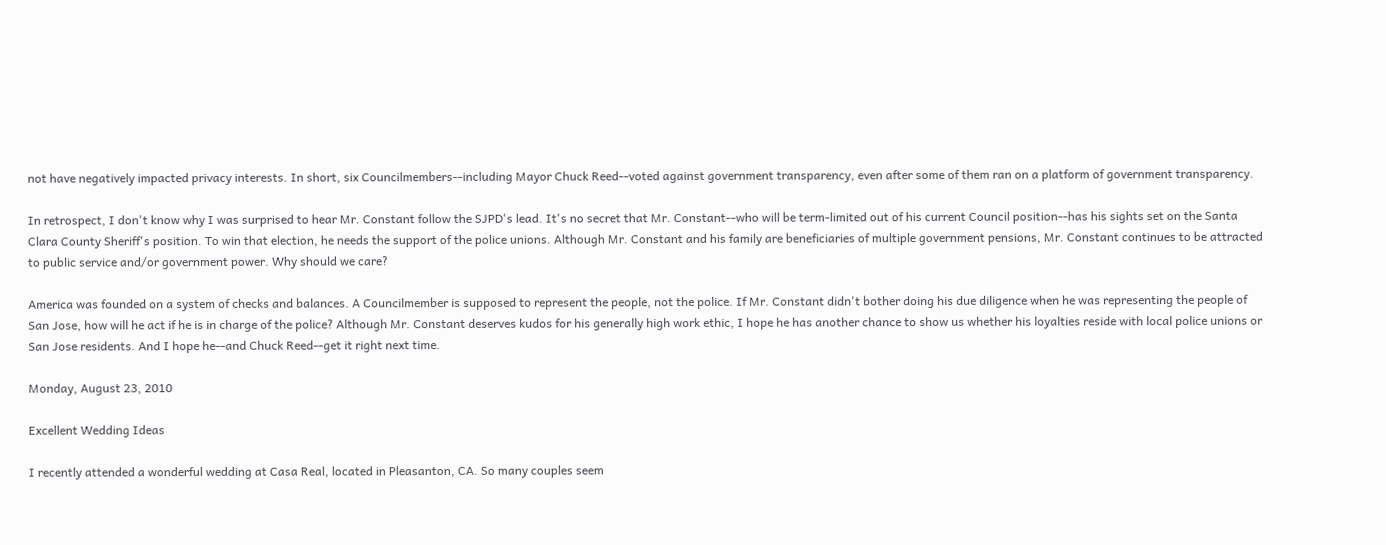not have negatively impacted privacy interests. In short, six Councilmembers--including Mayor Chuck Reed--voted against government transparency, even after some of them ran on a platform of government transparency.

In retrospect, I don't know why I was surprised to hear Mr. Constant follow the SJPD's lead. It's no secret that Mr. Constant--who will be term-limited out of his current Council position--has his sights set on the Santa Clara County Sheriff's position. To win that election, he needs the support of the police unions. Although Mr. Constant and his family are beneficiaries of multiple government pensions, Mr. Constant continues to be attracted to public service and/or government power. Why should we care?

America was founded on a system of checks and balances. A Councilmember is supposed to represent the people, not the police. If Mr. Constant didn't bother doing his due diligence when he was representing the people of San Jose, how will he act if he is in charge of the police? Although Mr. Constant deserves kudos for his generally high work ethic, I hope he has another chance to show us whether his loyalties reside with local police unions or San Jose residents. And I hope he--and Chuck Reed--get it right next time.

Monday, August 23, 2010

Excellent Wedding Ideas

I recently attended a wonderful wedding at Casa Real, located in Pleasanton, CA. So many couples seem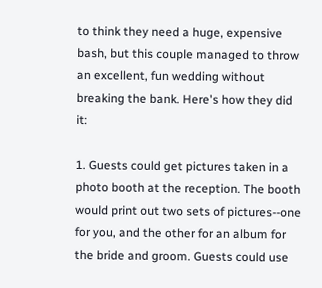to think they need a huge, expensive bash, but this couple managed to throw an excellent, fun wedding without breaking the bank. Here's how they did it:

1. Guests could get pictures taken in a photo booth at the reception. The booth would print out two sets of pictures--one for you, and the other for an album for the bride and groom. Guests could use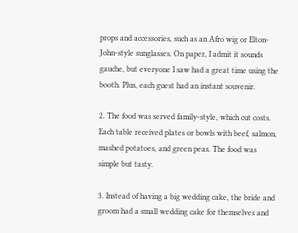props and accessories, such as an Afro wig or Elton-John-style sunglasses. On paper, I admit it sounds gauche, but everyone I saw had a great time using the booth. Plus, each guest had an instant souvenir.

2. The food was served family-style, which cut costs. Each table received plates or bowls with beef, salmon, mashed potatoes, and green peas. The food was simple but tasty.

3. Instead of having a big wedding cake, the bride and groom had a small wedding cake for themselves and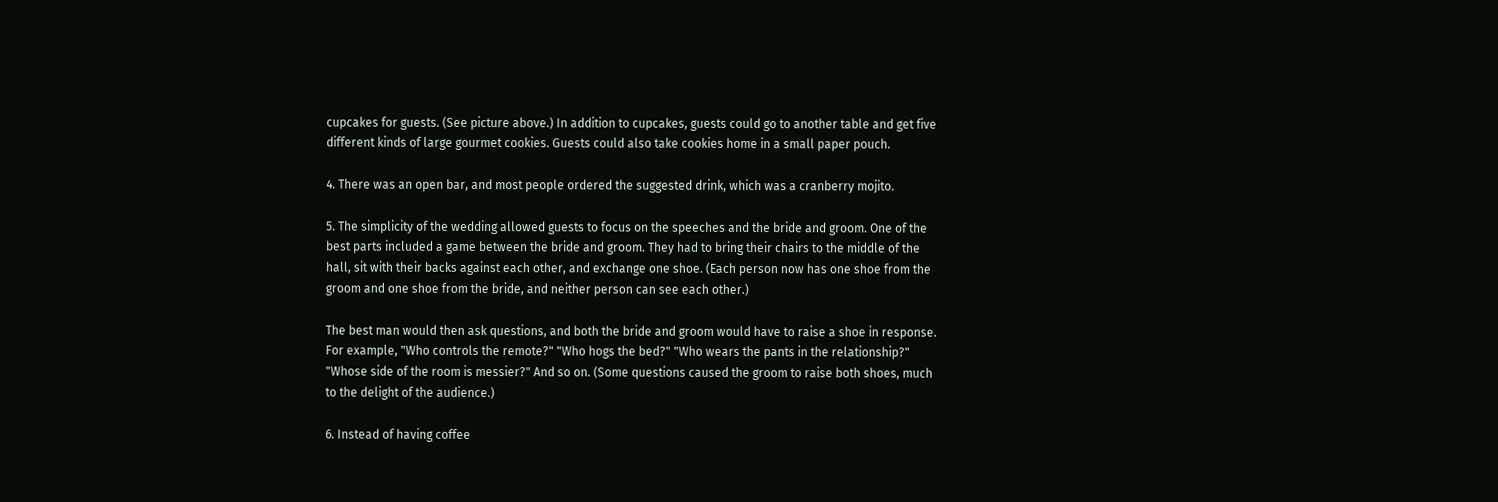cupcakes for guests. (See picture above.) In addition to cupcakes, guests could go to another table and get five different kinds of large gourmet cookies. Guests could also take cookies home in a small paper pouch.

4. There was an open bar, and most people ordered the suggested drink, which was a cranberry mojito.

5. The simplicity of the wedding allowed guests to focus on the speeches and the bride and groom. One of the best parts included a game between the bride and groom. They had to bring their chairs to the middle of the hall, sit with their backs against each other, and exchange one shoe. (Each person now has one shoe from the groom and one shoe from the bride, and neither person can see each other.)

The best man would then ask questions, and both the bride and groom would have to raise a shoe in response. For example, "Who controls the remote?" "Who hogs the bed?" "Who wears the pants in the relationship?" "Whose side of the room is messier?" And so on. (Some questions caused the groom to raise both shoes, much to the delight of the audience.)

6. Instead of having coffee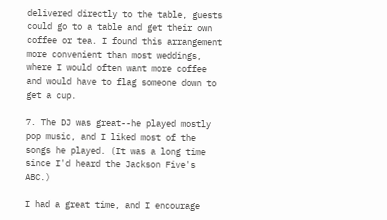delivered directly to the table, guests could go to a table and get their own coffee or tea. I found this arrangement more convenient than most weddings, where I would often want more coffee and would have to flag someone down to get a cup.

7. The DJ was great--he played mostly pop music, and I liked most of the songs he played. (It was a long time since I'd heard the Jackson Five's ABC.)

I had a great time, and I encourage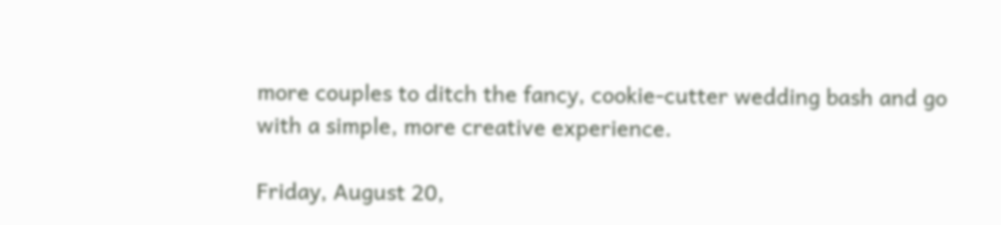more couples to ditch the fancy, cookie-cutter wedding bash and go with a simple, more creative experience.

Friday, August 20,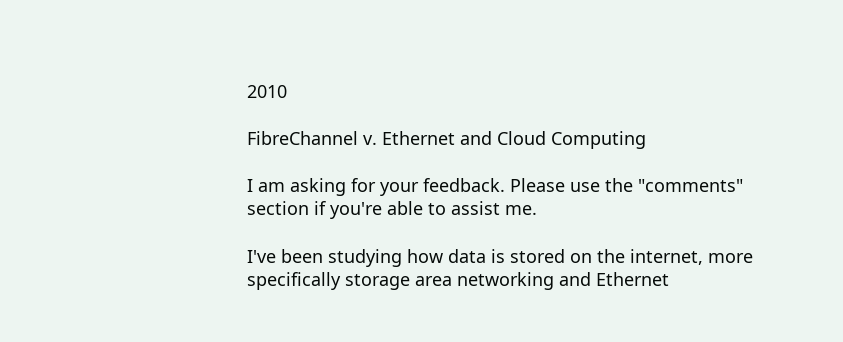2010

FibreChannel v. Ethernet and Cloud Computing

I am asking for your feedback. Please use the "comments" section if you're able to assist me.

I've been studying how data is stored on the internet, more specifically storage area networking and Ethernet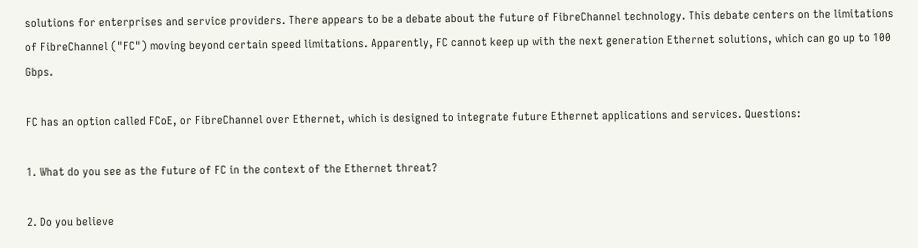solutions for enterprises and service providers. There appears to be a debate about the future of FibreChannel technology. This debate centers on the limitations of FibreChannel ("FC") moving beyond certain speed limitations. Apparently, FC cannot keep up with the next generation Ethernet solutions, which can go up to 100 Gbps.

FC has an option called FCoE, or FibreChannel over Ethernet, which is designed to integrate future Ethernet applications and services. Questions:

1. What do you see as the future of FC in the context of the Ethernet threat?

2. Do you believe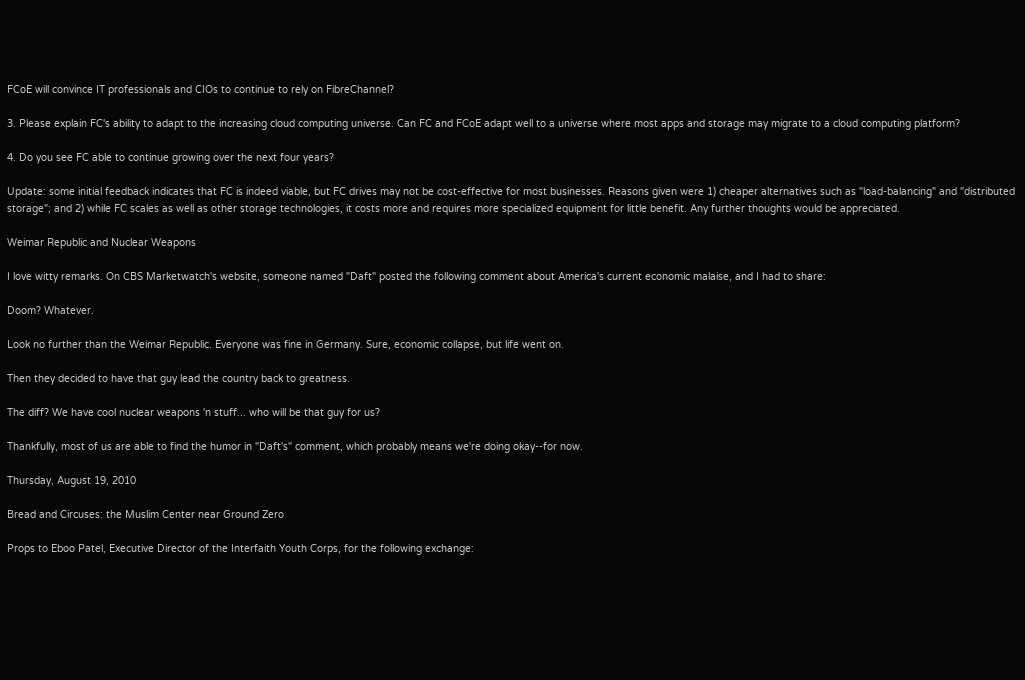FCoE will convince IT professionals and CIOs to continue to rely on FibreChannel?

3. Please explain FC's ability to adapt to the increasing cloud computing universe. Can FC and FCoE adapt well to a universe where most apps and storage may migrate to a cloud computing platform?

4. Do you see FC able to continue growing over the next four years?

Update: some initial feedback indicates that FC is indeed viable, but FC drives may not be cost-effective for most businesses. Reasons given were 1) cheaper alternatives such as "load-balancing" and "distributed storage"; and 2) while FC scales as well as other storage technologies, it costs more and requires more specialized equipment for little benefit. Any further thoughts would be appreciated.

Weimar Republic and Nuclear Weapons

I love witty remarks. On CBS Marketwatch's website, someone named "Daft" posted the following comment about America's current economic malaise, and I had to share:

Doom? Whatever.

Look no further than the Weimar Republic. Everyone was fine in Germany. Sure, economic collapse, but life went on.

Then they decided to have that guy lead the country back to greatness.

The diff? We have cool nuclear weapons 'n stuff... who will be that guy for us?

Thankfully, most of us are able to find the humor in "Daft's" comment, which probably means we're doing okay--for now.

Thursday, August 19, 2010

Bread and Circuses: the Muslim Center near Ground Zero

Props to Eboo Patel, Executive Director of the Interfaith Youth Corps, for the following exchange: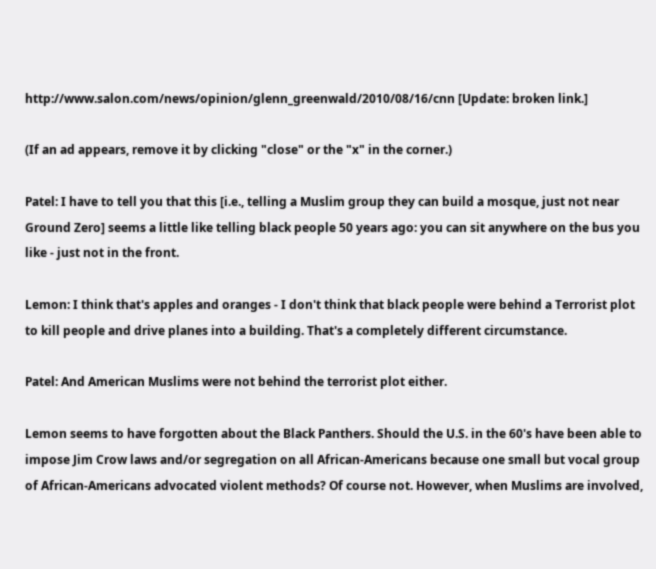http://www.salon.com/news/opinion/glenn_greenwald/2010/08/16/cnn [Update: broken link.]

(If an ad appears, remove it by clicking "close" or the "x" in the corner.)

Patel: I have to tell you that this [i.e., telling a Muslim group they can build a mosque, just not near Ground Zero] seems a little like telling black people 50 years ago: you can sit anywhere on the bus you like - just not in the front.

Lemon: I think that's apples and oranges - I don't think that black people were behind a Terrorist plot to kill people and drive planes into a building. That's a completely different circumstance.

Patel: And American Muslims were not behind the terrorist plot either.

Lemon seems to have forgotten about the Black Panthers. Should the U.S. in the 60's have been able to impose Jim Crow laws and/or segregation on all African-Americans because one small but vocal group of African-Americans advocated violent methods? Of course not. However, when Muslims are involved,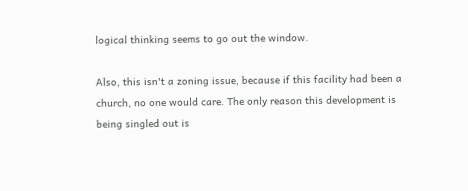logical thinking seems to go out the window.

Also, this isn't a zoning issue, because if this facility had been a church, no one would care. The only reason this development is being singled out is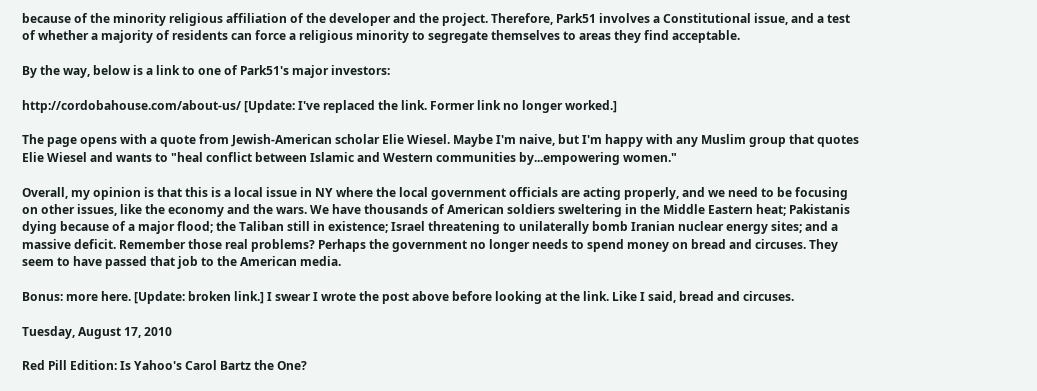because of the minority religious affiliation of the developer and the project. Therefore, Park51 involves a Constitutional issue, and a test of whether a majority of residents can force a religious minority to segregate themselves to areas they find acceptable.

By the way, below is a link to one of Park51's major investors:

http://cordobahouse.com/about-us/ [Update: I've replaced the link. Former link no longer worked.]

The page opens with a quote from Jewish-American scholar Elie Wiesel. Maybe I'm naive, but I'm happy with any Muslim group that quotes Elie Wiesel and wants to "heal conflict between Islamic and Western communities by...empowering women."

Overall, my opinion is that this is a local issue in NY where the local government officials are acting properly, and we need to be focusing on other issues, like the economy and the wars. We have thousands of American soldiers sweltering in the Middle Eastern heat; Pakistanis dying because of a major flood; the Taliban still in existence; Israel threatening to unilaterally bomb Iranian nuclear energy sites; and a massive deficit. Remember those real problems? Perhaps the government no longer needs to spend money on bread and circuses. They seem to have passed that job to the American media.

Bonus: more here. [Update: broken link.] I swear I wrote the post above before looking at the link. Like I said, bread and circuses.

Tuesday, August 17, 2010

Red Pill Edition: Is Yahoo's Carol Bartz the One?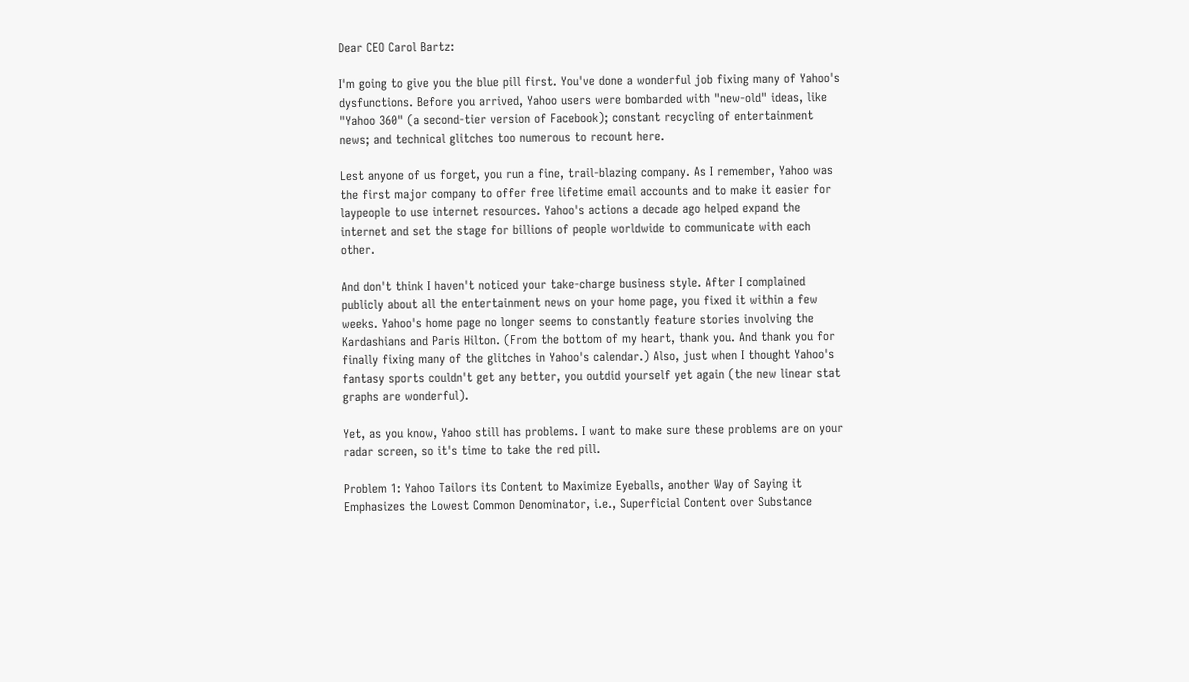Dear CEO Carol Bartz:

I'm going to give you the blue pill first. You've done a wonderful job fixing many of Yahoo's dysfunctions. Before you arrived, Yahoo users were bombarded with "new-old" ideas, like "Yahoo 360" (a second-tier version of Facebook); constant recycling of entertainment news; and technical glitches too numerous to recount here.

Lest anyone of us forget, you run a fine, trail-blazing company. As I remember, Yahoo was the first major company to offer free lifetime email accounts and to make it easier for laypeople to use internet resources. Yahoo's actions a decade ago helped expand the internet and set the stage for billions of people worldwide to communicate with each other.

And don't think I haven't noticed your take-charge business style. After I complained publicly about all the entertainment news on your home page, you fixed it within a few weeks. Yahoo's home page no longer seems to constantly feature stories involving the Kardashians and Paris Hilton. (From the bottom of my heart, thank you. And thank you for finally fixing many of the glitches in Yahoo's calendar.) Also, just when I thought Yahoo's fantasy sports couldn't get any better, you outdid yourself yet again (the new linear stat graphs are wonderful).

Yet, as you know, Yahoo still has problems. I want to make sure these problems are on your radar screen, so it's time to take the red pill.

Problem 1: Yahoo Tailors its Content to Maximize Eyeballs, another Way of Saying it Emphasizes the Lowest Common Denominator, i.e., Superficial Content over Substance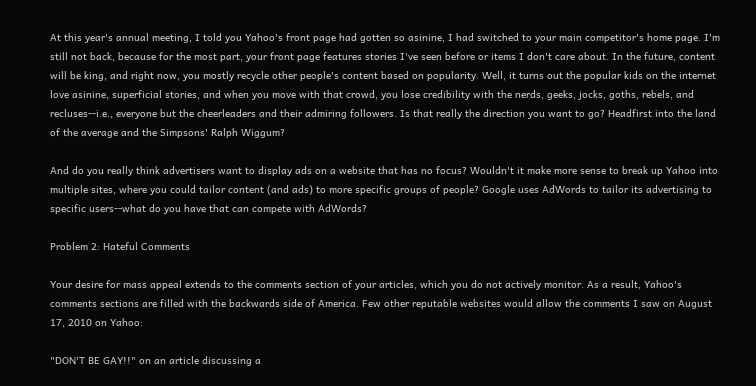At this year's annual meeting, I told you Yahoo's front page had gotten so asinine, I had switched to your main competitor's home page. I'm still not back, because for the most part, your front page features stories I've seen before or items I don't care about. In the future, content will be king, and right now, you mostly recycle other people's content based on popularity. Well, it turns out the popular kids on the internet love asinine, superficial stories, and when you move with that crowd, you lose credibility with the nerds, geeks, jocks, goths, rebels, and recluses--i.e., everyone but the cheerleaders and their admiring followers. Is that really the direction you want to go? Headfirst into the land of the average and the Simpsons' Ralph Wiggum?

And do you really think advertisers want to display ads on a website that has no focus? Wouldn't it make more sense to break up Yahoo into multiple sites, where you could tailor content (and ads) to more specific groups of people? Google uses AdWords to tailor its advertising to specific users--what do you have that can compete with AdWords?

Problem 2: Hateful Comments

Your desire for mass appeal extends to the comments section of your articles, which you do not actively monitor. As a result, Yahoo's comments sections are filled with the backwards side of America. Few other reputable websites would allow the comments I saw on August 17, 2010 on Yahoo:

"DON'T BE GAY!!" on an article discussing a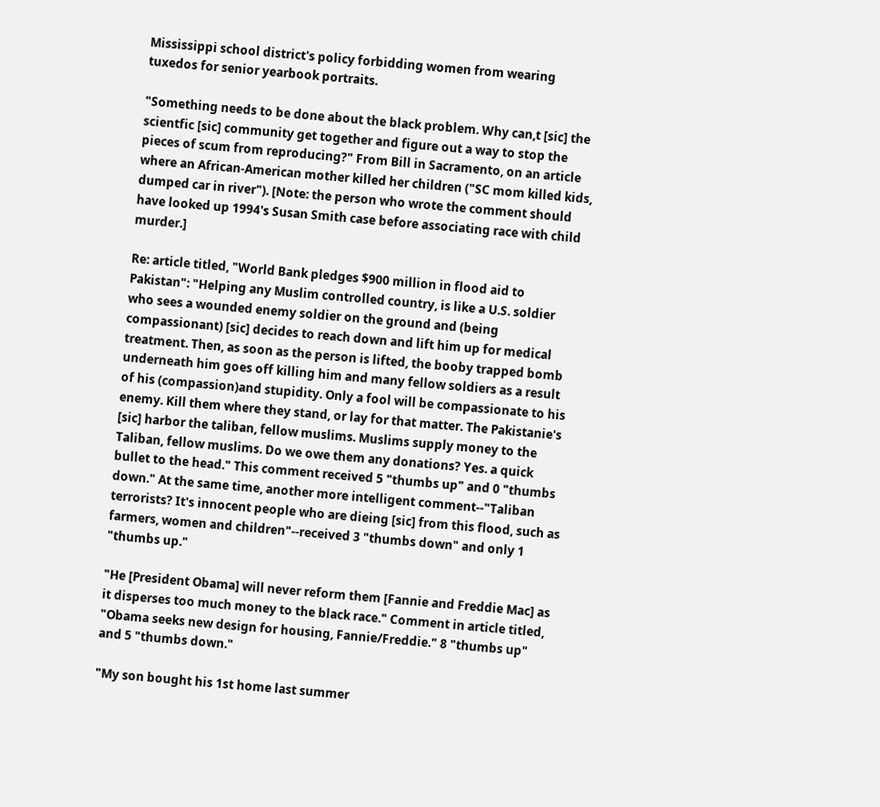Mississippi school district's policy forbidding women from wearing tuxedos for senior yearbook portraits.

"Something needs to be done about the black problem. Why can,t [sic] the scientfic [sic] community get together and figure out a way to stop the pieces of scum from reproducing?" From Bill in Sacramento, on an article where an African-American mother killed her children ("SC mom killed kids, dumped car in river"). [Note: the person who wrote the comment should have looked up 1994's Susan Smith case before associating race with child murder.]

Re: article titled, "World Bank pledges $900 million in flood aid to Pakistan": "Helping any Muslim controlled country, is like a U.S. soldier who sees a wounded enemy soldier on the ground and (being compassionant) [sic] decides to reach down and lift him up for medical treatment. Then, as soon as the person is lifted, the booby trapped bomb underneath him goes off killing him and many fellow soldiers as a result of his (compassion)and stupidity. Only a fool will be compassionate to his enemy. Kill them where they stand, or lay for that matter. The Pakistanie's [sic] harbor the taliban, fellow muslims. Muslims supply money to the Taliban, fellow muslims. Do we owe them any donations? Yes. a quick bullet to the head." This comment received 5 "thumbs up" and 0 "thumbs down." At the same time, another more intelligent comment--"Taliban terrorists? It's innocent people who are dieing [sic] from this flood, such as farmers, women and children"--received 3 "thumbs down" and only 1 "thumbs up."

"He [President Obama] will never reform them [Fannie and Freddie Mac] as it disperses too much money to the black race." Comment in article titled, "Obama seeks new design for housing, Fannie/Freddie." 8 "thumbs up" and 5 "thumbs down."

"My son bought his 1st home last summer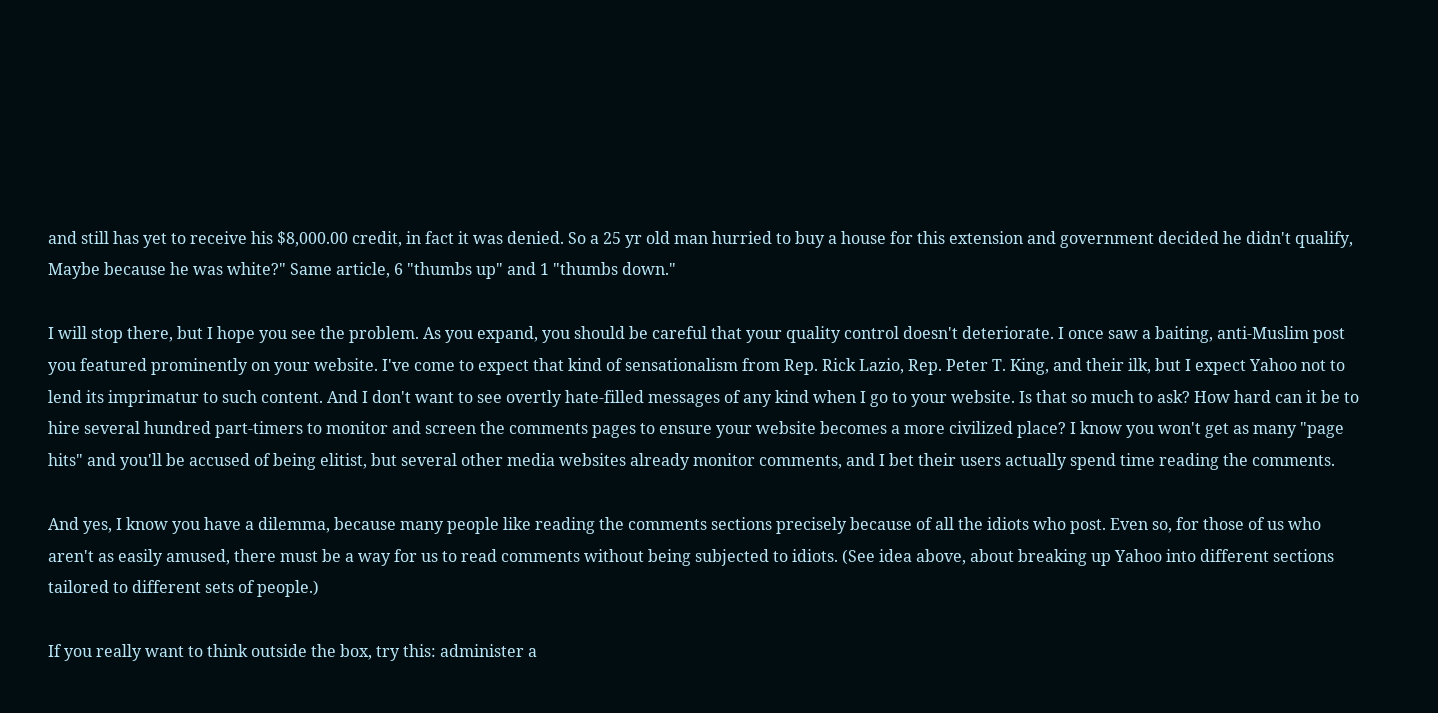and still has yet to receive his $8,000.00 credit, in fact it was denied. So a 25 yr old man hurried to buy a house for this extension and government decided he didn't qualify, Maybe because he was white?" Same article, 6 "thumbs up" and 1 "thumbs down."

I will stop there, but I hope you see the problem. As you expand, you should be careful that your quality control doesn't deteriorate. I once saw a baiting, anti-Muslim post you featured prominently on your website. I've come to expect that kind of sensationalism from Rep. Rick Lazio, Rep. Peter T. King, and their ilk, but I expect Yahoo not to lend its imprimatur to such content. And I don't want to see overtly hate-filled messages of any kind when I go to your website. Is that so much to ask? How hard can it be to hire several hundred part-timers to monitor and screen the comments pages to ensure your website becomes a more civilized place? I know you won't get as many "page hits" and you'll be accused of being elitist, but several other media websites already monitor comments, and I bet their users actually spend time reading the comments.

And yes, I know you have a dilemma, because many people like reading the comments sections precisely because of all the idiots who post. Even so, for those of us who aren't as easily amused, there must be a way for us to read comments without being subjected to idiots. (See idea above, about breaking up Yahoo into different sections tailored to different sets of people.)

If you really want to think outside the box, try this: administer a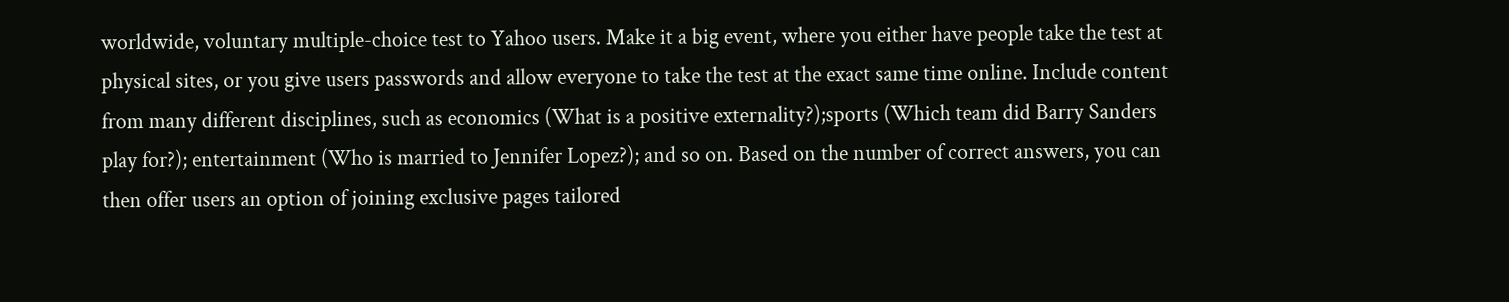worldwide, voluntary multiple-choice test to Yahoo users. Make it a big event, where you either have people take the test at physical sites, or you give users passwords and allow everyone to take the test at the exact same time online. Include content from many different disciplines, such as economics (What is a positive externality?);sports (Which team did Barry Sanders play for?); entertainment (Who is married to Jennifer Lopez?); and so on. Based on the number of correct answers, you can then offer users an option of joining exclusive pages tailored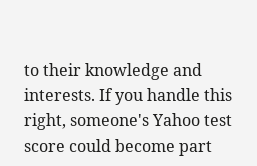to their knowledge and interests. If you handle this right, someone's Yahoo test score could become part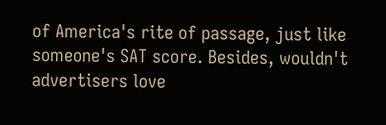of America's rite of passage, just like someone's SAT score. Besides, wouldn't advertisers love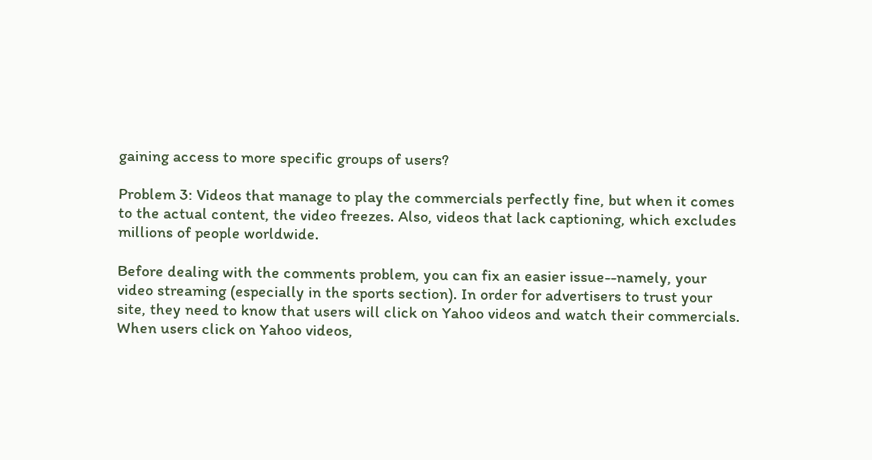gaining access to more specific groups of users?

Problem 3: Videos that manage to play the commercials perfectly fine, but when it comes to the actual content, the video freezes. Also, videos that lack captioning, which excludes millions of people worldwide.

Before dealing with the comments problem, you can fix an easier issue--namely, your video streaming (especially in the sports section). In order for advertisers to trust your site, they need to know that users will click on Yahoo videos and watch their commercials. When users click on Yahoo videos,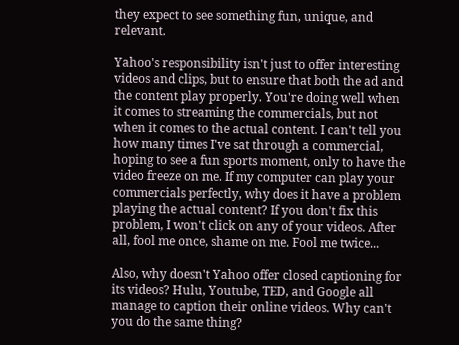they expect to see something fun, unique, and relevant.

Yahoo's responsibility isn't just to offer interesting videos and clips, but to ensure that both the ad and the content play properly. You're doing well when it comes to streaming the commercials, but not when it comes to the actual content. I can't tell you how many times I've sat through a commercial, hoping to see a fun sports moment, only to have the video freeze on me. If my computer can play your commercials perfectly, why does it have a problem playing the actual content? If you don't fix this problem, I won't click on any of your videos. After all, fool me once, shame on me. Fool me twice...

Also, why doesn't Yahoo offer closed captioning for its videos? Hulu, Youtube, TED, and Google all manage to caption their online videos. Why can't you do the same thing?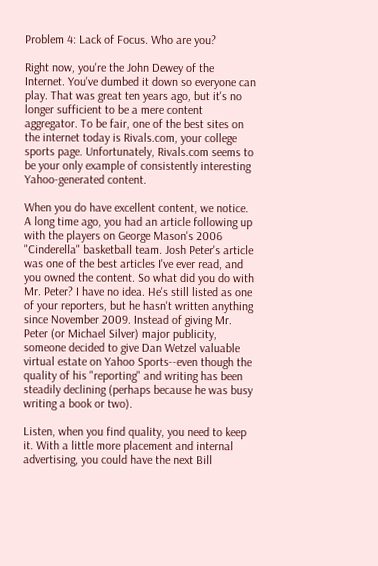Problem 4: Lack of Focus. Who are you?

Right now, you're the John Dewey of the Internet. You've dumbed it down so everyone can play. That was great ten years ago, but it's no longer sufficient to be a mere content aggregator. To be fair, one of the best sites on the internet today is Rivals.com, your college sports page. Unfortunately, Rivals.com seems to be your only example of consistently interesting Yahoo-generated content.

When you do have excellent content, we notice. A long time ago, you had an article following up with the players on George Mason's 2006 "Cinderella" basketball team. Josh Peter's article was one of the best articles I've ever read, and you owned the content. So what did you do with Mr. Peter? I have no idea. He's still listed as one of your reporters, but he hasn't written anything since November 2009. Instead of giving Mr. Peter (or Michael Silver) major publicity, someone decided to give Dan Wetzel valuable virtual estate on Yahoo Sports--even though the quality of his "reporting" and writing has been steadily declining (perhaps because he was busy writing a book or two).

Listen, when you find quality, you need to keep it. With a little more placement and internal advertising, you could have the next Bill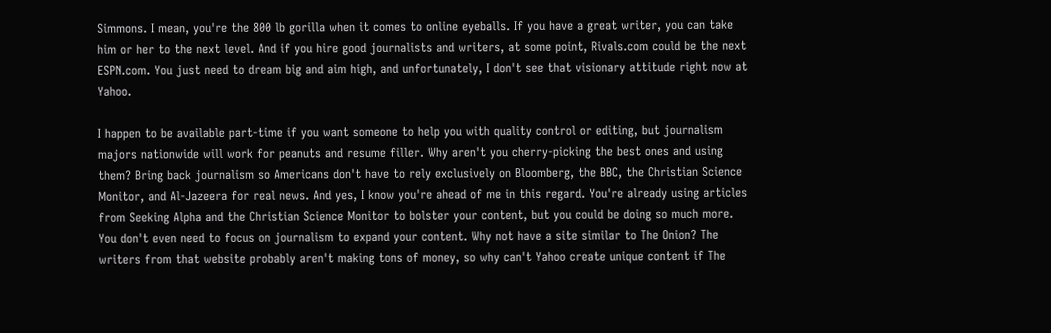Simmons. I mean, you're the 800 lb gorilla when it comes to online eyeballs. If you have a great writer, you can take him or her to the next level. And if you hire good journalists and writers, at some point, Rivals.com could be the next ESPN.com. You just need to dream big and aim high, and unfortunately, I don't see that visionary attitude right now at Yahoo.

I happen to be available part-time if you want someone to help you with quality control or editing, but journalism majors nationwide will work for peanuts and resume filler. Why aren't you cherry-picking the best ones and using them? Bring back journalism so Americans don't have to rely exclusively on Bloomberg, the BBC, the Christian Science Monitor, and Al-Jazeera for real news. And yes, I know you're ahead of me in this regard. You're already using articles from Seeking Alpha and the Christian Science Monitor to bolster your content, but you could be doing so much more. You don't even need to focus on journalism to expand your content. Why not have a site similar to The Onion? The writers from that website probably aren't making tons of money, so why can't Yahoo create unique content if The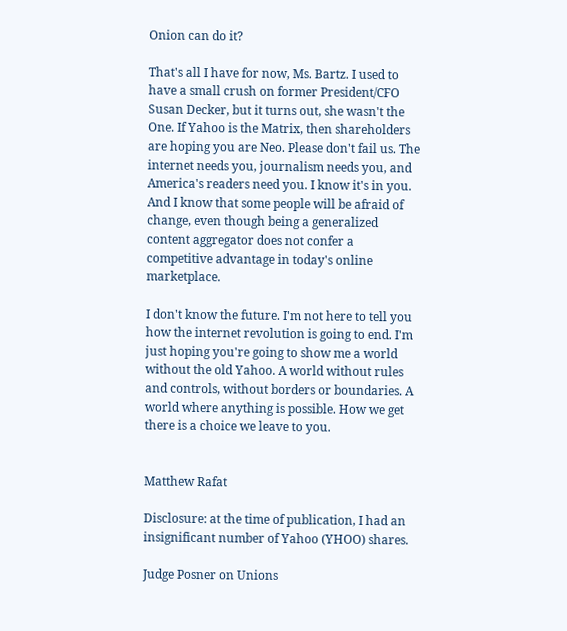Onion can do it?

That's all I have for now, Ms. Bartz. I used to have a small crush on former President/CFO Susan Decker, but it turns out, she wasn't the One. If Yahoo is the Matrix, then shareholders are hoping you are Neo. Please don't fail us. The internet needs you, journalism needs you, and America's readers need you. I know it's in you. And I know that some people will be afraid of change, even though being a generalized content aggregator does not confer a competitive advantage in today's online marketplace.

I don't know the future. I'm not here to tell you how the internet revolution is going to end. I'm just hoping you're going to show me a world without the old Yahoo. A world without rules and controls, without borders or boundaries. A world where anything is possible. How we get there is a choice we leave to you.


Matthew Rafat

Disclosure: at the time of publication, I had an insignificant number of Yahoo (YHOO) shares.

Judge Posner on Unions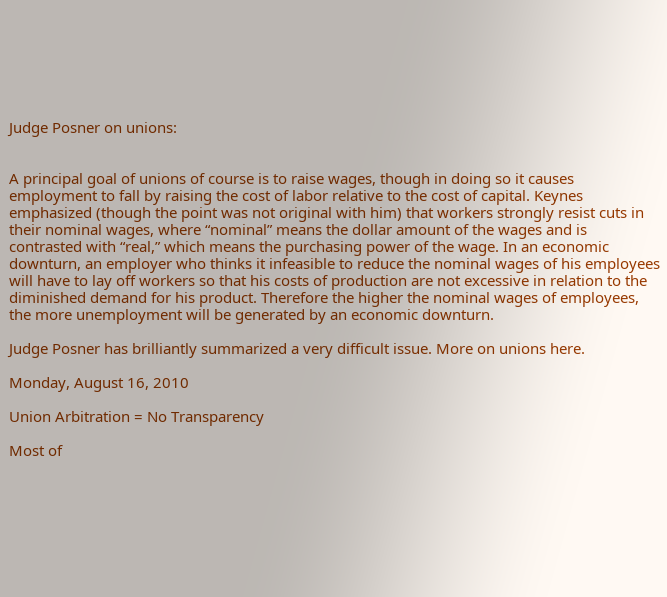Judge Posner on unions:


A principal goal of unions of course is to raise wages, though in doing so it causes employment to fall by raising the cost of labor relative to the cost of capital. Keynes emphasized (though the point was not original with him) that workers strongly resist cuts in their nominal wages, where “nominal” means the dollar amount of the wages and is contrasted with “real,” which means the purchasing power of the wage. In an economic downturn, an employer who thinks it infeasible to reduce the nominal wages of his employees will have to lay off workers so that his costs of production are not excessive in relation to the diminished demand for his product. Therefore the higher the nominal wages of employees, the more unemployment will be generated by an economic downturn.

Judge Posner has brilliantly summarized a very difficult issue. More on unions here.

Monday, August 16, 2010

Union Arbitration = No Transparency

Most of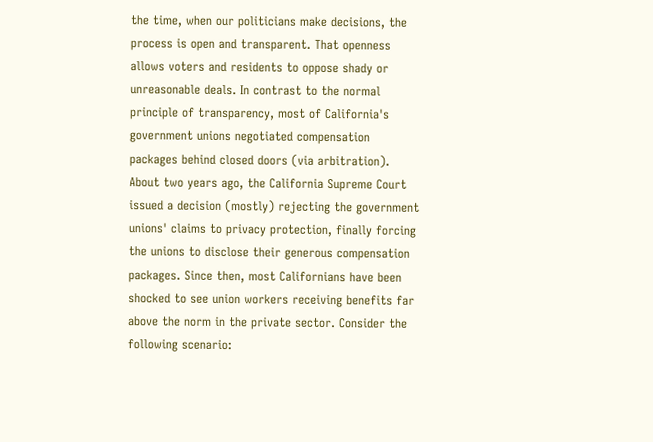the time, when our politicians make decisions, the process is open and transparent. That openness allows voters and residents to oppose shady or unreasonable deals. In contrast to the normal principle of transparency, most of California's government unions negotiated compensation packages behind closed doors (via arbitration). About two years ago, the California Supreme Court issued a decision (mostly) rejecting the government unions' claims to privacy protection, finally forcing the unions to disclose their generous compensation packages. Since then, most Californians have been shocked to see union workers receiving benefits far above the norm in the private sector. Consider the following scenario: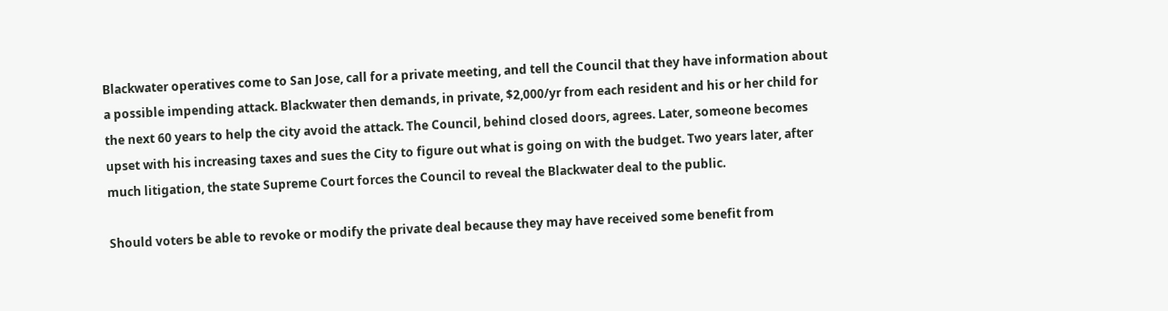Blackwater operatives come to San Jose, call for a private meeting, and tell the Council that they have information about a possible impending attack. Blackwater then demands, in private, $2,000/yr from each resident and his or her child for the next 60 years to help the city avoid the attack. The Council, behind closed doors, agrees. Later, someone becomes upset with his increasing taxes and sues the City to figure out what is going on with the budget. Two years later, after much litigation, the state Supreme Court forces the Council to reveal the Blackwater deal to the public.

Should voters be able to revoke or modify the private deal because they may have received some benefit from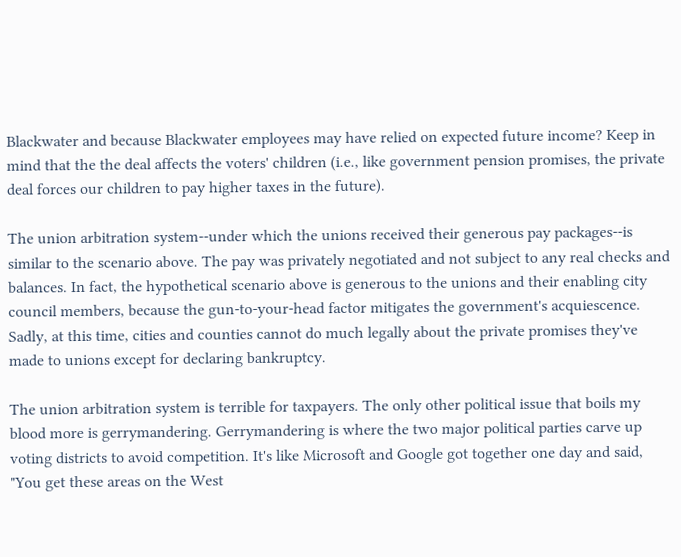Blackwater and because Blackwater employees may have relied on expected future income? Keep in mind that the the deal affects the voters' children (i.e., like government pension promises, the private deal forces our children to pay higher taxes in the future).

The union arbitration system--under which the unions received their generous pay packages--is similar to the scenario above. The pay was privately negotiated and not subject to any real checks and balances. In fact, the hypothetical scenario above is generous to the unions and their enabling city council members, because the gun-to-your-head factor mitigates the government's acquiescence. Sadly, at this time, cities and counties cannot do much legally about the private promises they've made to unions except for declaring bankruptcy.

The union arbitration system is terrible for taxpayers. The only other political issue that boils my blood more is gerrymandering. Gerrymandering is where the two major political parties carve up voting districts to avoid competition. It's like Microsoft and Google got together one day and said, "You get these areas on the West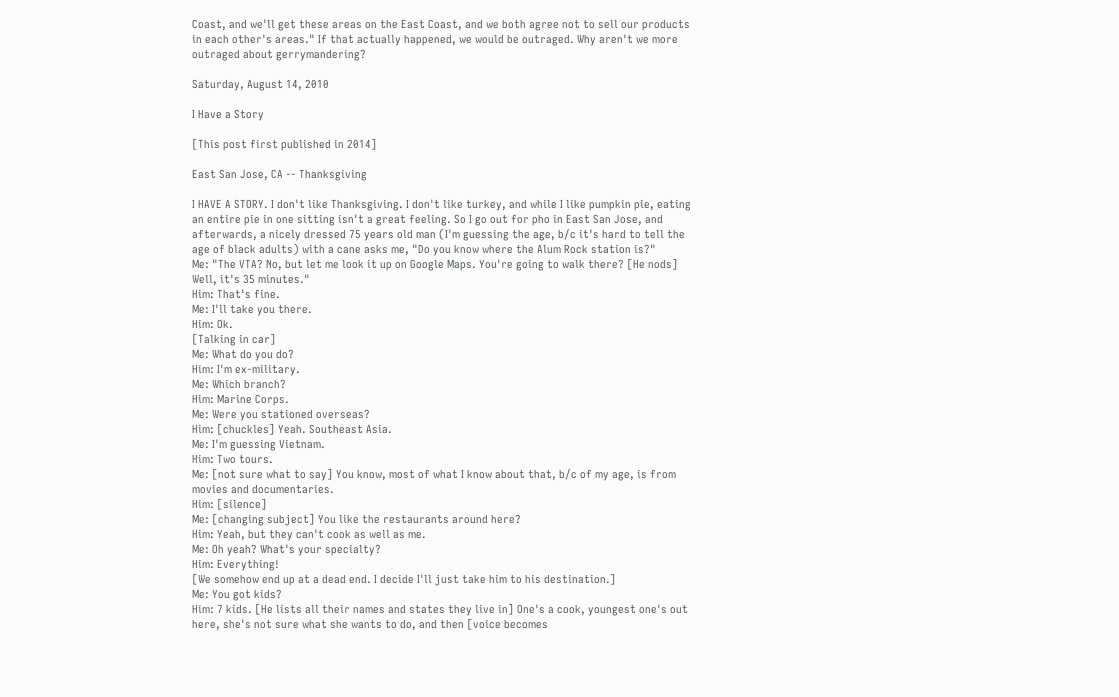Coast, and we'll get these areas on the East Coast, and we both agree not to sell our products in each other's areas." If that actually happened, we would be outraged. Why aren't we more outraged about gerrymandering?

Saturday, August 14, 2010

I Have a Story

[This post first published in 2014]

East San Jose, CA -- Thanksgiving

I HAVE A STORY. I don't like Thanksgiving. I don't like turkey, and while I like pumpkin pie, eating an entire pie in one sitting isn't a great feeling. So I go out for pho in East San Jose, and afterwards, a nicely dressed 75 years old man (I'm guessing the age, b/c it's hard to tell the age of black adults) with a cane asks me, "Do you know where the Alum Rock station is?"
Me: "The VTA? No, but let me look it up on Google Maps. You're going to walk there? [He nods] Well, it's 35 minutes."
Him: That's fine.
Me: I'll take you there.
Him: Ok.
[Talking in car]
Me: What do you do?
Him: I'm ex-military.
Me: Which branch?
Him: Marine Corps.
Me: Were you stationed overseas?
Him: [chuckles] Yeah. Southeast Asia.
Me: I'm guessing Vietnam.
Him: Two tours.
Me: [not sure what to say] You know, most of what I know about that, b/c of my age, is from movies and documentaries.
Him: [silence]
Me: [changing subject] You like the restaurants around here?
Him: Yeah, but they can't cook as well as me.
Me: Oh yeah? What's your specialty?
Him: Everything!
[We somehow end up at a dead end. I decide I'll just take him to his destination.]
Me: You got kids?
Him: 7 kids. [He lists all their names and states they live in] One's a cook, youngest one's out here, she's not sure what she wants to do, and then [voice becomes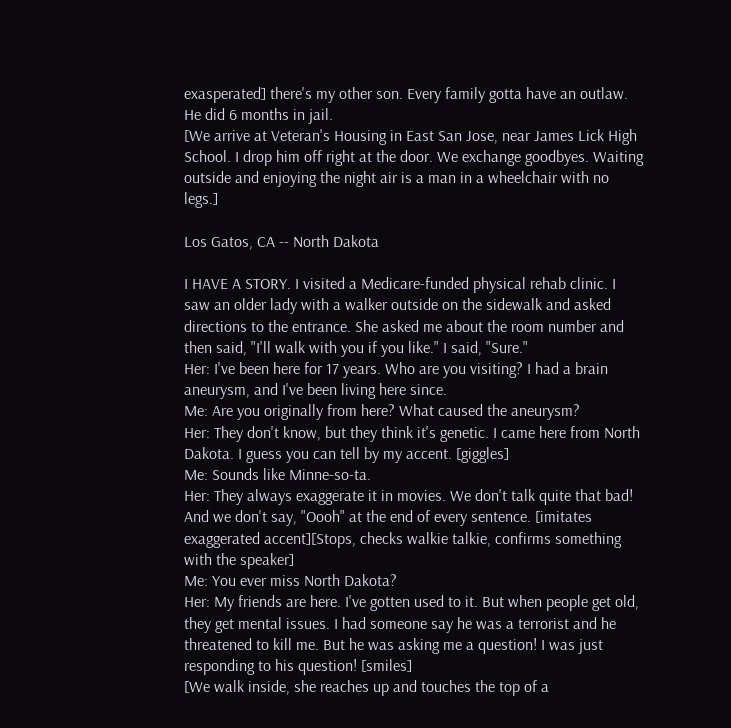exasperated] there's my other son. Every family gotta have an outlaw. He did 6 months in jail.
[We arrive at Veteran's Housing in East San Jose, near James Lick High School. I drop him off right at the door. We exchange goodbyes. Waiting outside and enjoying the night air is a man in a wheelchair with no legs.]

Los Gatos, CA -- North Dakota

I HAVE A STORY. I visited a Medicare-funded physical rehab clinic. I saw an older lady with a walker outside on the sidewalk and asked directions to the entrance. She asked me about the room number and then said, "I'll walk with you if you like." I said, "Sure."
Her: I've been here for 17 years. Who are you visiting? I had a brain aneurysm, and I've been living here since.
Me: Are you originally from here? What caused the aneurysm?
Her: They don't know, but they think it's genetic. I came here from North Dakota. I guess you can tell by my accent. [giggles]
Me: Sounds like Minne-so-ta.
Her: They always exaggerate it in movies. We don't talk quite that bad! And we don't say, "Oooh" at the end of every sentence. [imitates exaggerated accent][Stops, checks walkie talkie, confirms something with the speaker]
Me: You ever miss North Dakota?
Her: My friends are here. I've gotten used to it. But when people get old, they get mental issues. I had someone say he was a terrorist and he threatened to kill me. But he was asking me a question! I was just responding to his question! [smiles]
[We walk inside, she reaches up and touches the top of a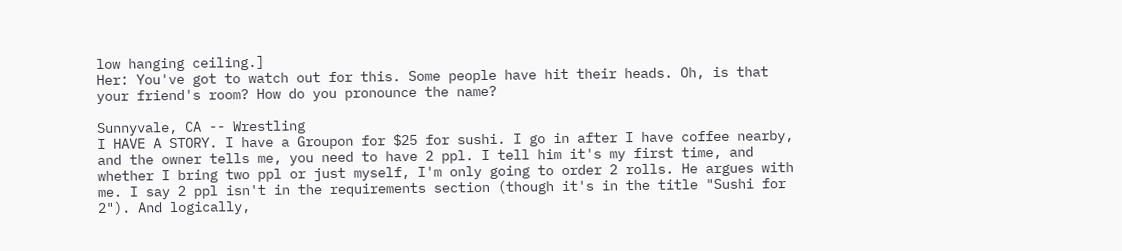low hanging ceiling.]
Her: You've got to watch out for this. Some people have hit their heads. Oh, is that your friend's room? How do you pronounce the name?

Sunnyvale, CA -- Wrestling
I HAVE A STORY. I have a Groupon for $25 for sushi. I go in after I have coffee nearby, and the owner tells me, you need to have 2 ppl. I tell him it's my first time, and whether I bring two ppl or just myself, I'm only going to order 2 rolls. He argues with me. I say 2 ppl isn't in the requirements section (though it's in the title "Sushi for 2"). And logically,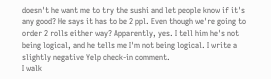doesn't he want me to try the sushi and let people know if it's any good? He says it has to be 2 ppl. Even though we're going to order 2 rolls either way? Apparently, yes. I tell him he's not being logical, and he tells me I'm not being logical. I write a slightly negative Yelp check-in comment.
I walk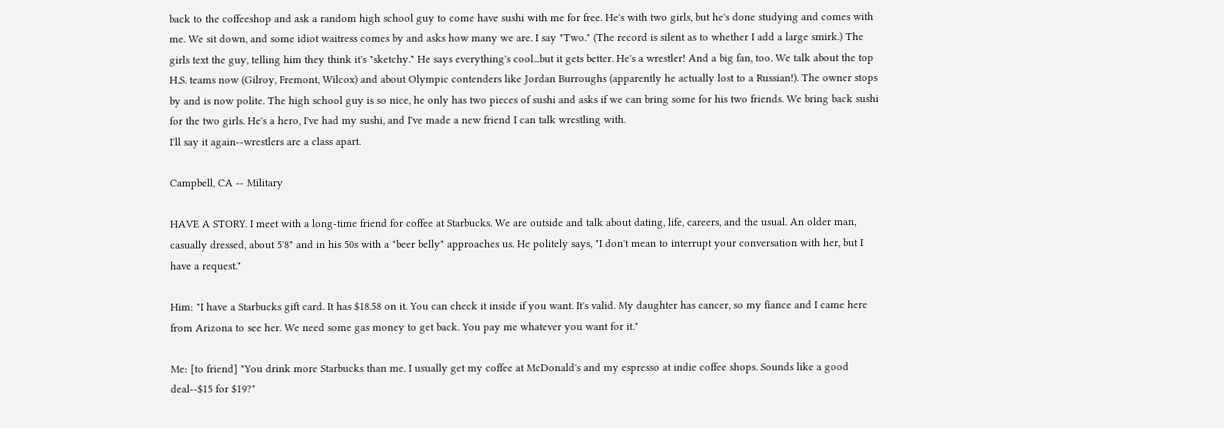back to the coffeeshop and ask a random high school guy to come have sushi with me for free. He's with two girls, but he's done studying and comes with me. We sit down, and some idiot waitress comes by and asks how many we are. I say "Two." (The record is silent as to whether I add a large smirk.) The girls text the guy, telling him they think it's "sketchy." He says everything's cool...but it gets better. He's a wrestler! And a big fan, too. We talk about the top H.S. teams now (Gilroy, Fremont, Wilcox) and about Olympic contenders like Jordan Burroughs (apparently he actually lost to a Russian!). The owner stops by and is now polite. The high school guy is so nice, he only has two pieces of sushi and asks if we can bring some for his two friends. We bring back sushi for the two girls. He's a hero, I've had my sushi, and I've made a new friend I can talk wrestling with.
I'll say it again--wrestlers are a class apart.

Campbell, CA -- Military

HAVE A STORY. I meet with a long-time friend for coffee at Starbucks. We are outside and talk about dating, life, careers, and the usual. An older man, casually dressed, about 5'8" and in his 50s with a "beer belly" approaches us. He politely says, "I don't mean to interrupt your conversation with her, but I have a request."

Him: "I have a Starbucks gift card. It has $18.58 on it. You can check it inside if you want. It's valid. My daughter has cancer, so my fiance and I came here from Arizona to see her. We need some gas money to get back. You pay me whatever you want for it."

Me: [to friend] "You drink more Starbucks than me. I usually get my coffee at McDonald's and my espresso at indie coffee shops. Sounds like a good deal--$15 for $19?"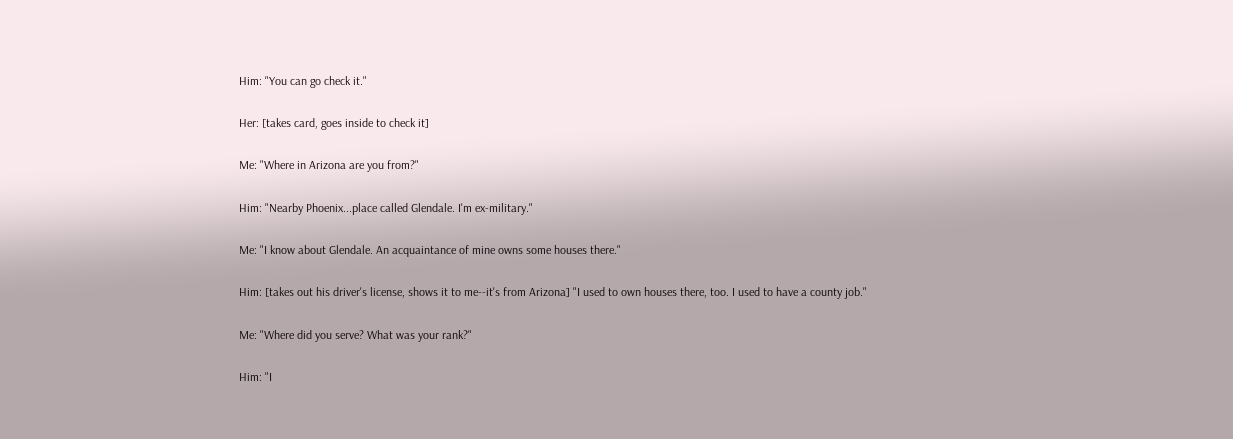Him: "You can go check it."

Her: [takes card, goes inside to check it]

Me: "Where in Arizona are you from?"

Him: "Nearby Phoenix...place called Glendale. I'm ex-military."

Me: "I know about Glendale. An acquaintance of mine owns some houses there."

Him: [takes out his driver's license, shows it to me--it's from Arizona] "I used to own houses there, too. I used to have a county job."

Me: "Where did you serve? What was your rank?"

Him: "I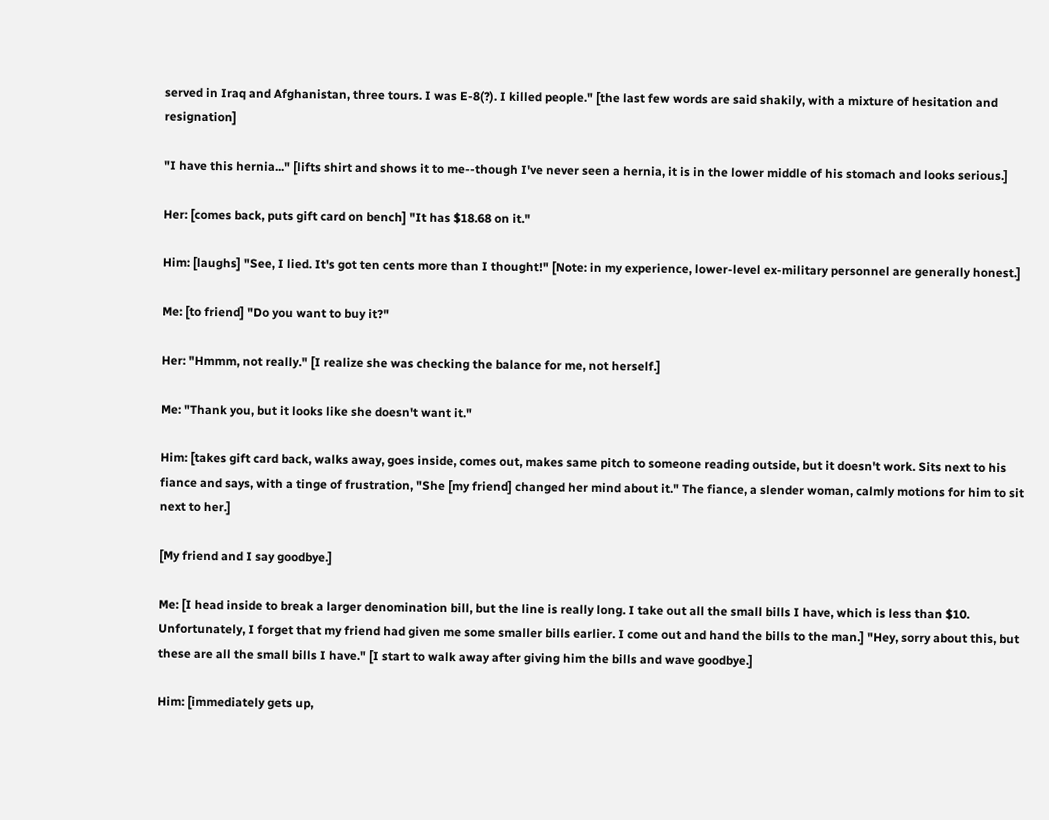served in Iraq and Afghanistan, three tours. I was E-8(?). I killed people." [the last few words are said shakily, with a mixture of hesitation and resignation]

"I have this hernia..." [lifts shirt and shows it to me--though I've never seen a hernia, it is in the lower middle of his stomach and looks serious.]

Her: [comes back, puts gift card on bench] "It has $18.68 on it."

Him: [laughs] "See, I lied. It's got ten cents more than I thought!" [Note: in my experience, lower-level ex-military personnel are generally honest.]

Me: [to friend] "Do you want to buy it?"

Her: "Hmmm, not really." [I realize she was checking the balance for me, not herself.]

Me: "Thank you, but it looks like she doesn't want it."

Him: [takes gift card back, walks away, goes inside, comes out, makes same pitch to someone reading outside, but it doesn't work. Sits next to his fiance and says, with a tinge of frustration, "She [my friend] changed her mind about it." The fiance, a slender woman, calmly motions for him to sit next to her.]

[My friend and I say goodbye.]

Me: [I head inside to break a larger denomination bill, but the line is really long. I take out all the small bills I have, which is less than $10. Unfortunately, I forget that my friend had given me some smaller bills earlier. I come out and hand the bills to the man.] "Hey, sorry about this, but these are all the small bills I have." [I start to walk away after giving him the bills and wave goodbye.]

Him: [immediately gets up,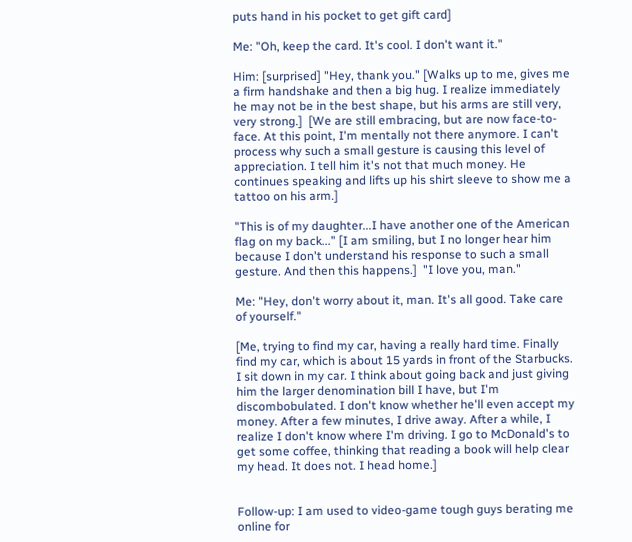puts hand in his pocket to get gift card]

Me: "Oh, keep the card. It's cool. I don't want it."

Him: [surprised] "Hey, thank you." [Walks up to me, gives me a firm handshake and then a big hug. I realize immediately he may not be in the best shape, but his arms are still very, very strong.]  [We are still embracing, but are now face-to-face. At this point, I'm mentally not there anymore. I can't process why such a small gesture is causing this level of appreciation. I tell him it's not that much money. He continues speaking and lifts up his shirt sleeve to show me a tattoo on his arm.]

"This is of my daughter...I have another one of the American flag on my back..." [I am smiling, but I no longer hear him because I don't understand his response to such a small gesture. And then this happens.]  "I love you, man."

Me: "Hey, don't worry about it, man. It's all good. Take care of yourself."

[Me, trying to find my car, having a really hard time. Finally find my car, which is about 15 yards in front of the Starbucks. I sit down in my car. I think about going back and just giving him the larger denomination bill I have, but I'm discombobulated. I don't know whether he'll even accept my money. After a few minutes, I drive away. After a while, I realize I don't know where I'm driving. I go to McDonald's to get some coffee, thinking that reading a book will help clear my head. It does not. I head home.]


Follow-up: I am used to video-game tough guys berating me online for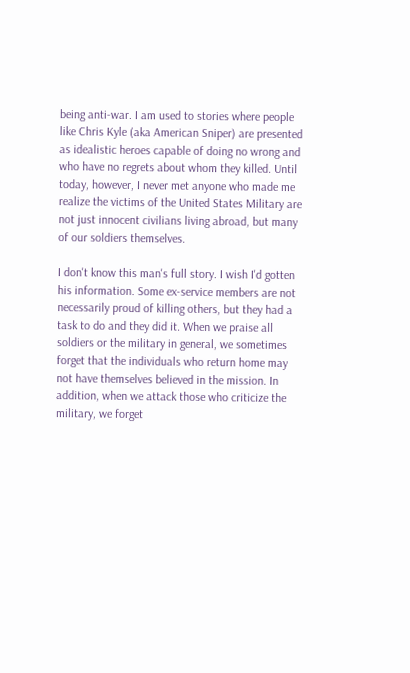being anti-war. I am used to stories where people like Chris Kyle (aka American Sniper) are presented as idealistic heroes capable of doing no wrong and who have no regrets about whom they killed. Until today, however, I never met anyone who made me realize the victims of the United States Military are not just innocent civilians living abroad, but many of our soldiers themselves.

I don't know this man's full story. I wish I'd gotten his information. Some ex-service members are not necessarily proud of killing others, but they had a task to do and they did it. When we praise all soldiers or the military in general, we sometimes forget that the individuals who return home may not have themselves believed in the mission. In addition, when we attack those who criticize the military, we forget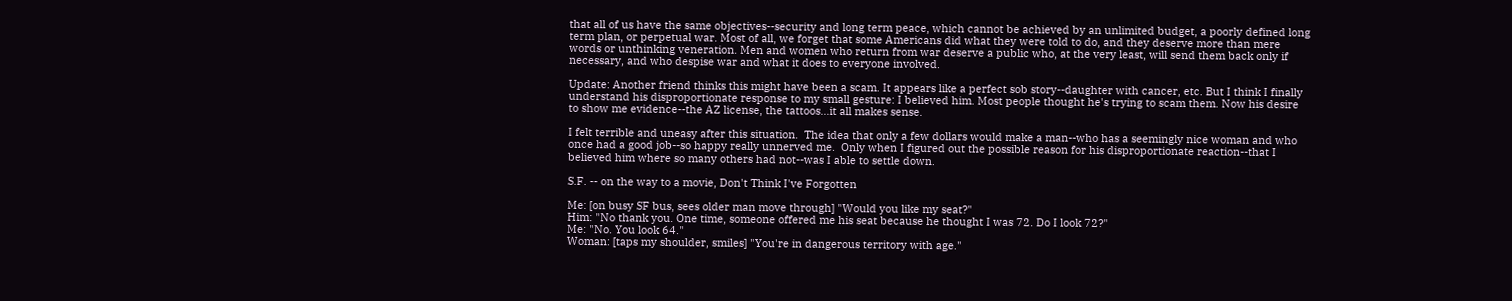that all of us have the same objectives--security and long term peace, which cannot be achieved by an unlimited budget, a poorly defined long term plan, or perpetual war. Most of all, we forget that some Americans did what they were told to do, and they deserve more than mere words or unthinking veneration. Men and women who return from war deserve a public who, at the very least, will send them back only if necessary, and who despise war and what it does to everyone involved.

Update: Another friend thinks this might have been a scam. It appears like a perfect sob story--daughter with cancer, etc. But I think I finally understand his disproportionate response to my small gesture: I believed him. Most people thought he's trying to scam them. Now his desire to show me evidence--the AZ license, the tattoos...it all makes sense.

I felt terrible and uneasy after this situation.  The idea that only a few dollars would make a man--who has a seemingly nice woman and who once had a good job--so happy really unnerved me.  Only when I figured out the possible reason for his disproportionate reaction--that I believed him where so many others had not--was I able to settle down.

S.F. -- on the way to a movie, Don't Think I've Forgotten

Me: [on busy SF bus, sees older man move through] "Would you like my seat?"
Him: "No thank you. One time, someone offered me his seat because he thought I was 72. Do I look 72?"
Me: "No. You look 64."
Woman: [taps my shoulder, smiles] "You're in dangerous territory with age."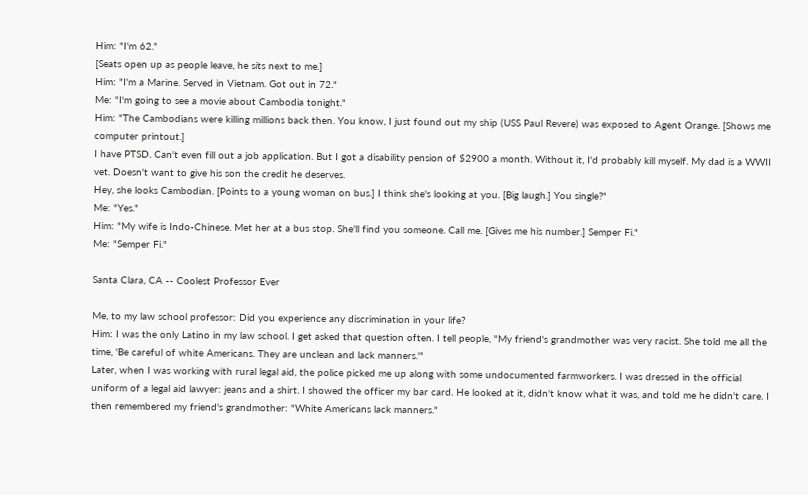Him: "I'm 62."
[Seats open up as people leave, he sits next to me.]
Him: "I'm a Marine. Served in Vietnam. Got out in 72."
Me: "I'm going to see a movie about Cambodia tonight."
Him: "The Cambodians were killing millions back then. You know, I just found out my ship (USS Paul Revere) was exposed to Agent Orange. [Shows me computer printout.]
I have PTSD. Can't even fill out a job application. But I got a disability pension of $2900 a month. Without it, I'd probably kill myself. My dad is a WWII vet. Doesn't want to give his son the credit he deserves.
Hey, she looks Cambodian. [Points to a young woman on bus.] I think she's looking at you. [Big laugh.] You single?"
Me: "Yes."
Him: "My wife is Indo-Chinese. Met her at a bus stop. She'll find you someone. Call me. [Gives me his number.] Semper Fi."
Me: "Semper Fi."

Santa Clara, CA -- Coolest Professor Ever

Me, to my law school professor: Did you experience any discrimination in your life?
Him: I was the only Latino in my law school. I get asked that question often. I tell people, "My friend's grandmother was very racist. She told me all the time, 'Be careful of white Americans. They are unclean and lack manners.'"
Later, when I was working with rural legal aid, the police picked me up along with some undocumented farmworkers. I was dressed in the official uniform of a legal aid lawyer: jeans and a shirt. I showed the officer my bar card. He looked at it, didn't know what it was, and told me he didn't care. I then remembered my friend's grandmother: "White Americans lack manners."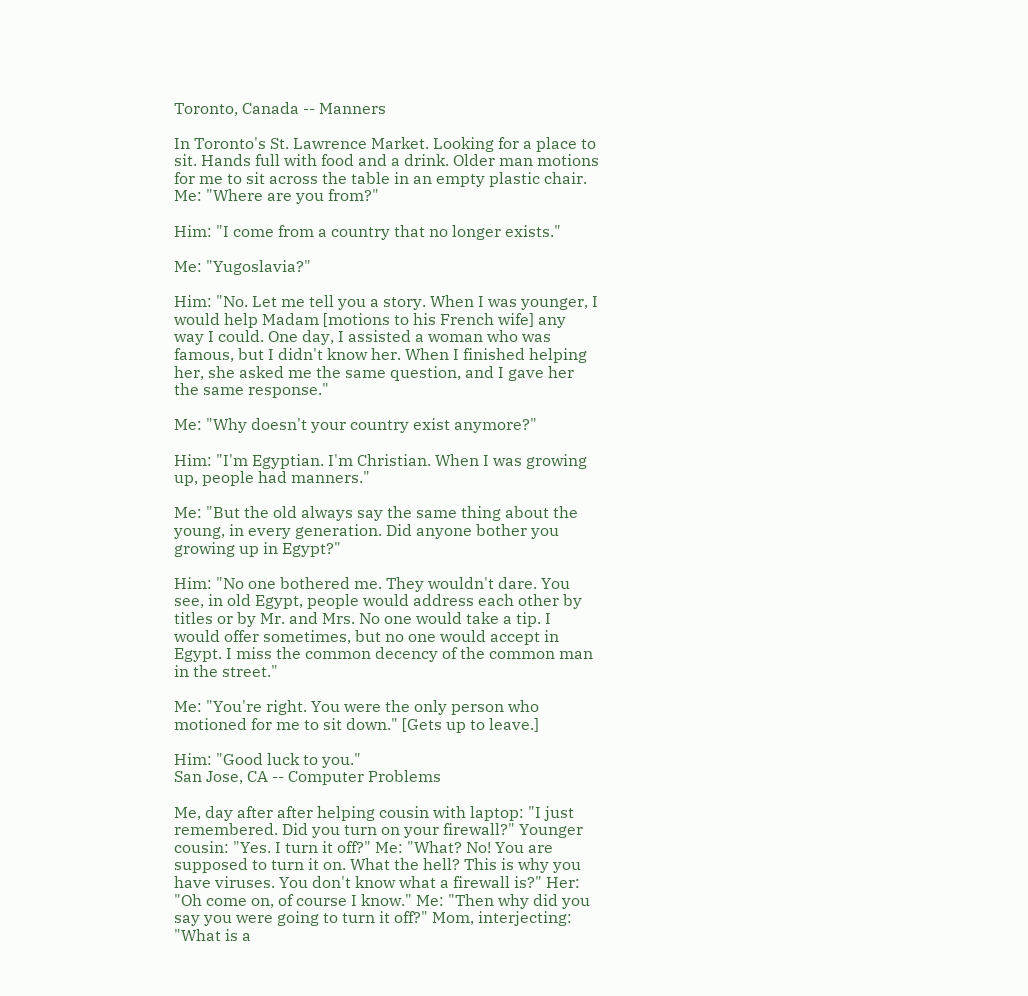Toronto, Canada -- Manners

In Toronto's St. Lawrence Market. Looking for a place to sit. Hands full with food and a drink. Older man motions for me to sit across the table in an empty plastic chair.
Me: "Where are you from?"

Him: "I come from a country that no longer exists."

Me: "Yugoslavia?"

Him: "No. Let me tell you a story. When I was younger, I would help Madam [motions to his French wife] any way I could. One day, I assisted a woman who was famous, but I didn't know her. When I finished helping her, she asked me the same question, and I gave her the same response."

Me: "Why doesn't your country exist anymore?"

Him: "I'm Egyptian. I'm Christian. When I was growing up, people had manners."

Me: "But the old always say the same thing about the young, in every generation. Did anyone bother you growing up in Egypt?"

Him: "No one bothered me. They wouldn't dare. You see, in old Egypt, people would address each other by titles or by Mr. and Mrs. No one would take a tip. I would offer sometimes, but no one would accept in Egypt. I miss the common decency of the common man in the street."

Me: "You're right. You were the only person who motioned for me to sit down." [Gets up to leave.]

Him: "Good luck to you."
San Jose, CA -- Computer Problems

Me, day after after helping cousin with laptop: "I just remembered. Did you turn on your firewall?" Younger cousin: "Yes. I turn it off?" Me: "What? No! You are supposed to turn it on. What the hell? This is why you have viruses. You don't know what a firewall is?" Her: "Oh come on, of course I know." Me: "Then why did you say you were going to turn it off?" Mom, interjecting: "What is a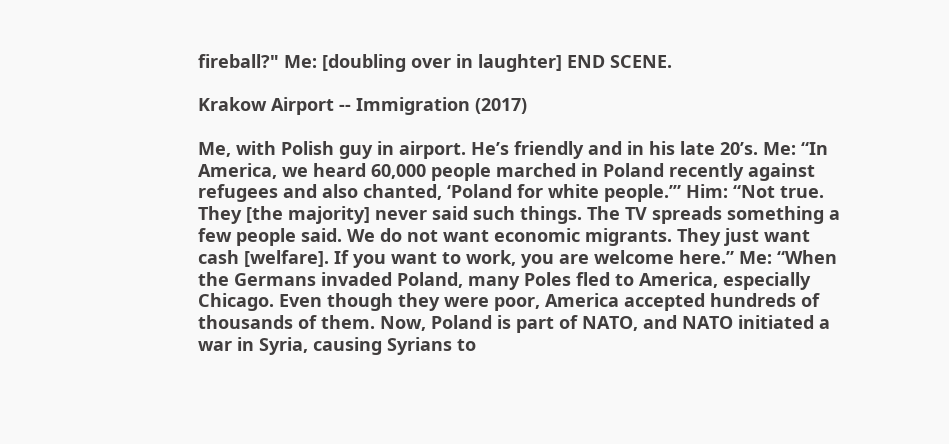fireball?" Me: [doubling over in laughter] END SCENE.

Krakow Airport -- Immigration (2017)

Me, with Polish guy in airport. He’s friendly and in his late 20’s. Me: “In America, we heard 60,000 people marched in Poland recently against refugees and also chanted, ‘Poland for white people.’” Him: “Not true. They [the majority] never said such things. The TV spreads something a few people said. We do not want economic migrants. They just want cash [welfare]. If you want to work, you are welcome here.” Me: “When the Germans invaded Poland, many Poles fled to America, especially Chicago. Even though they were poor, America accepted hundreds of thousands of them. Now, Poland is part of NATO, and NATO initiated a war in Syria, causing Syrians to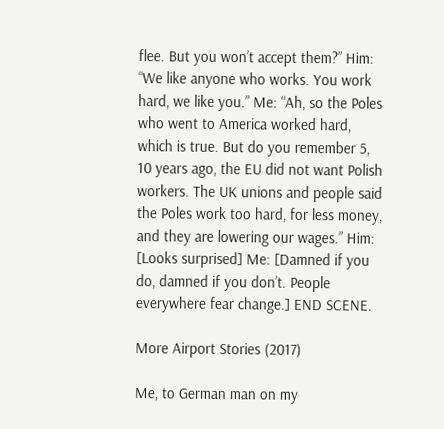flee. But you won’t accept them?” Him: “We like anyone who works. You work hard, we like you.” Me: “Ah, so the Poles who went to America worked hard, which is true. But do you remember 5, 10 years ago, the EU did not want Polish workers. The UK unions and people said the Poles work too hard, for less money, and they are lowering our wages.” Him: [Looks surprised] Me: [Damned if you do, damned if you don’t. People everywhere fear change.] END SCENE.

More Airport Stories (2017)

Me, to German man on my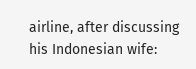airline, after discussing his Indonesian wife: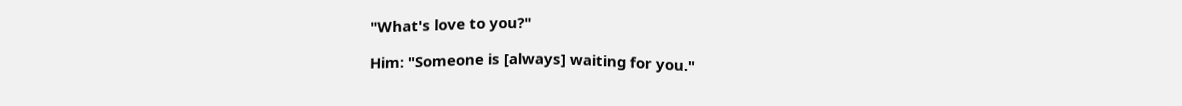"What's love to you?"

Him: "Someone is [always] waiting for you."